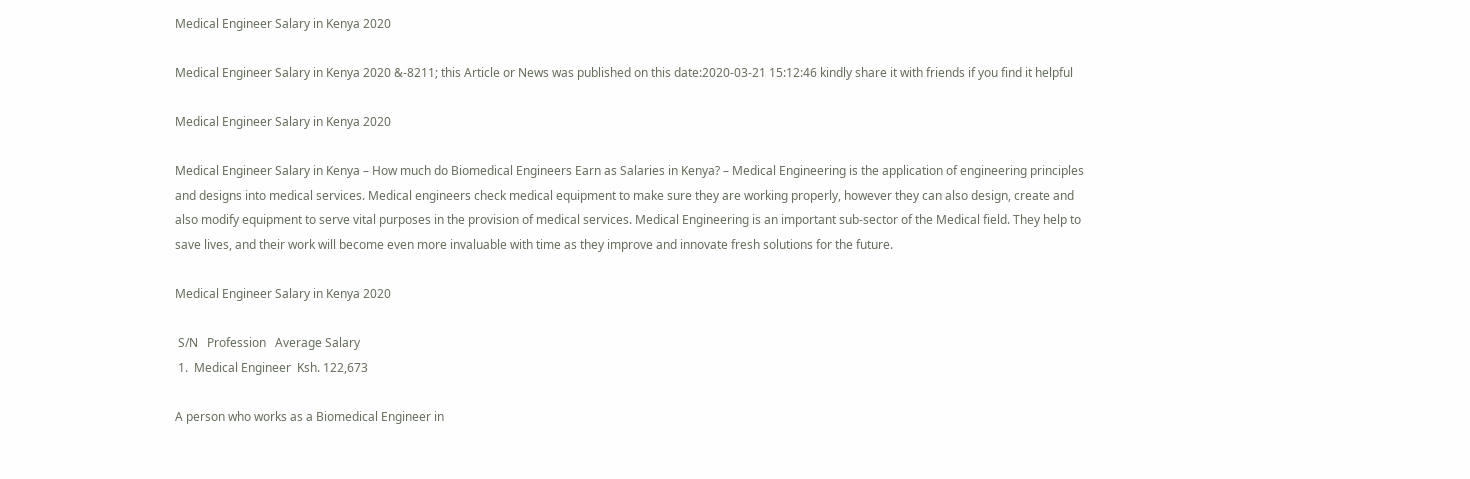Medical Engineer Salary in Kenya 2020

Medical Engineer Salary in Kenya 2020 &-8211; this Article or News was published on this date:2020-03-21 15:12:46 kindly share it with friends if you find it helpful

Medical Engineer Salary in Kenya 2020

Medical Engineer Salary in Kenya – How much do Biomedical Engineers Earn as Salaries in Kenya? – Medical Engineering is the application of engineering principles and designs into medical services. Medical engineers check medical equipment to make sure they are working properly, however they can also design, create and also modify equipment to serve vital purposes in the provision of medical services. Medical Engineering is an important sub-sector of the Medical field. They help to save lives, and their work will become even more invaluable with time as they improve and innovate fresh solutions for the future.

Medical Engineer Salary in Kenya 2020

 S/N   Profession   Average Salary
 1.  Medical Engineer  Ksh. 122,673

A person who works as a Biomedical Engineer in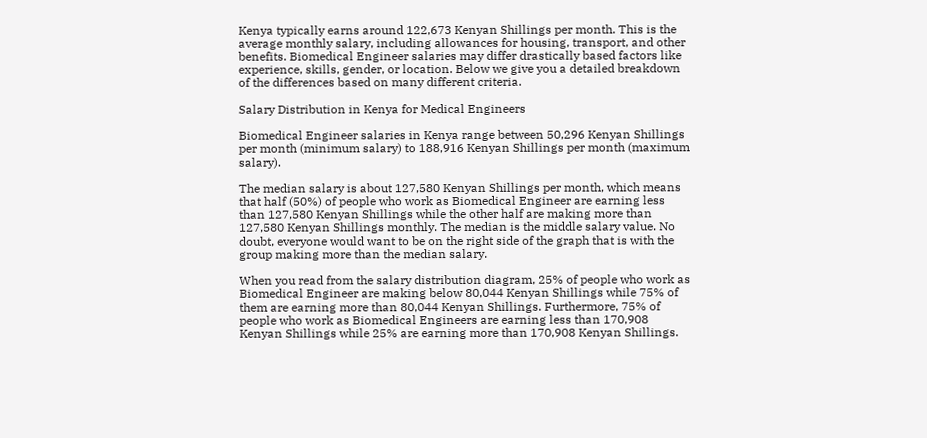Kenya typically earns around 122,673 Kenyan Shillings per month. This is the average monthly salary, including allowances for housing, transport, and other benefits. Biomedical Engineer salaries may differ drastically based factors like experience, skills, gender, or location. Below we give you a detailed breakdown of the differences based on many different criteria.

Salary Distribution in Kenya for Medical Engineers

Biomedical Engineer salaries in Kenya range between 50,296 Kenyan Shillings per month (minimum salary) to 188,916 Kenyan Shillings per month (maximum salary).

The median salary is about 127,580 Kenyan Shillings per month, which means that half (50%) of people who work as Biomedical Engineer are earning less than 127,580 Kenyan Shillings while the other half are making more than 127,580 Kenyan Shillings monthly. The median is the middle salary value. No doubt, everyone would want to be on the right side of the graph that is with the group making more than the median salary.

When you read from the salary distribution diagram, 25% of people who work as Biomedical Engineer are making below 80,044 Kenyan Shillings while 75% of them are earning more than 80,044 Kenyan Shillings. Furthermore, 75% of people who work as Biomedical Engineers are earning less than 170,908 Kenyan Shillings while 25% are earning more than 170,908 Kenyan Shillings.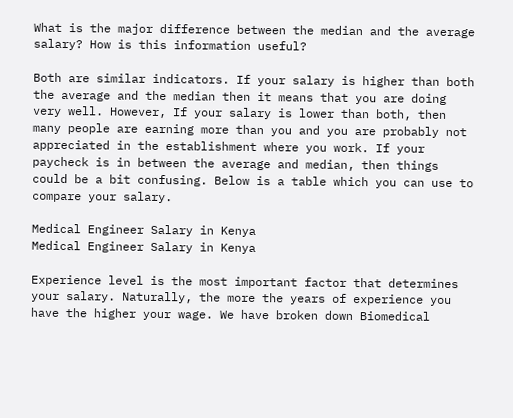What is the major difference between the median and the average salary? How is this information useful?

Both are similar indicators. If your salary is higher than both the average and the median then it means that you are doing very well. However, If your salary is lower than both, then many people are earning more than you and you are probably not appreciated in the establishment where you work. If your paycheck is in between the average and median, then things could be a bit confusing. Below is a table which you can use to compare your salary.

Medical Engineer Salary in Kenya
Medical Engineer Salary in Kenya

Experience level is the most important factor that determines your salary. Naturally, the more the years of experience you have the higher your wage. We have broken down Biomedical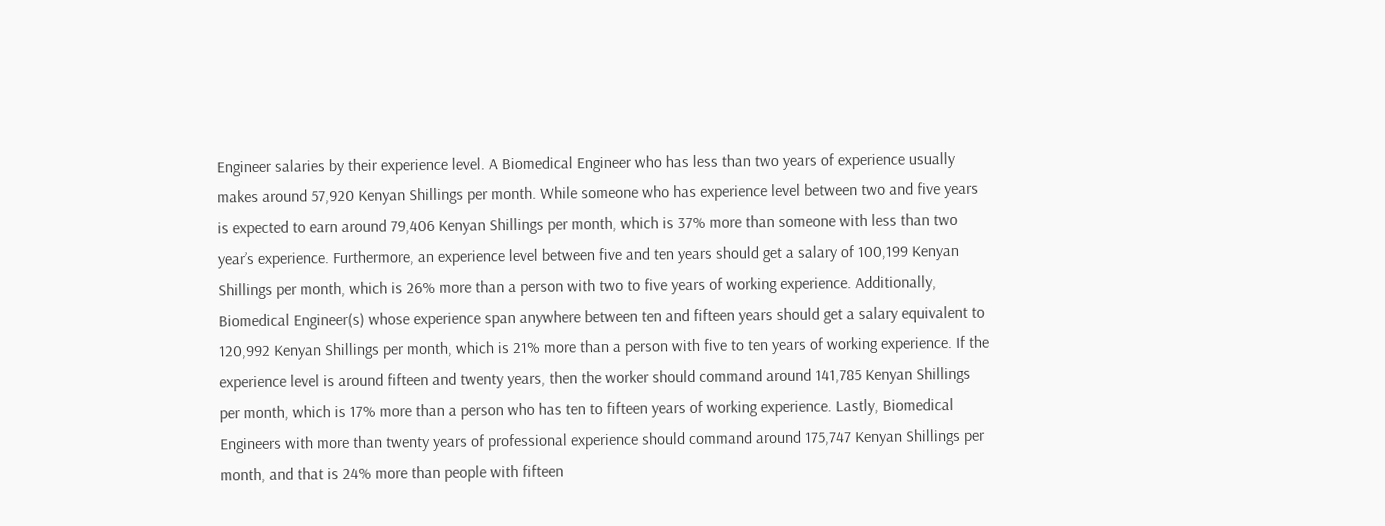Engineer salaries by their experience level. A Biomedical Engineer who has less than two years of experience usually makes around 57,920 Kenyan Shillings per month. While someone who has experience level between two and five years is expected to earn around 79,406 Kenyan Shillings per month, which is 37% more than someone with less than two year’s experience. Furthermore, an experience level between five and ten years should get a salary of 100,199 Kenyan Shillings per month, which is 26% more than a person with two to five years of working experience. Additionally, Biomedical Engineer(s) whose experience span anywhere between ten and fifteen years should get a salary equivalent to 120,992 Kenyan Shillings per month, which is 21% more than a person with five to ten years of working experience. If the experience level is around fifteen and twenty years, then the worker should command around 141,785 Kenyan Shillings per month, which is 17% more than a person who has ten to fifteen years of working experience. Lastly, Biomedical Engineers with more than twenty years of professional experience should command around 175,747 Kenyan Shillings per month, and that is 24% more than people with fifteen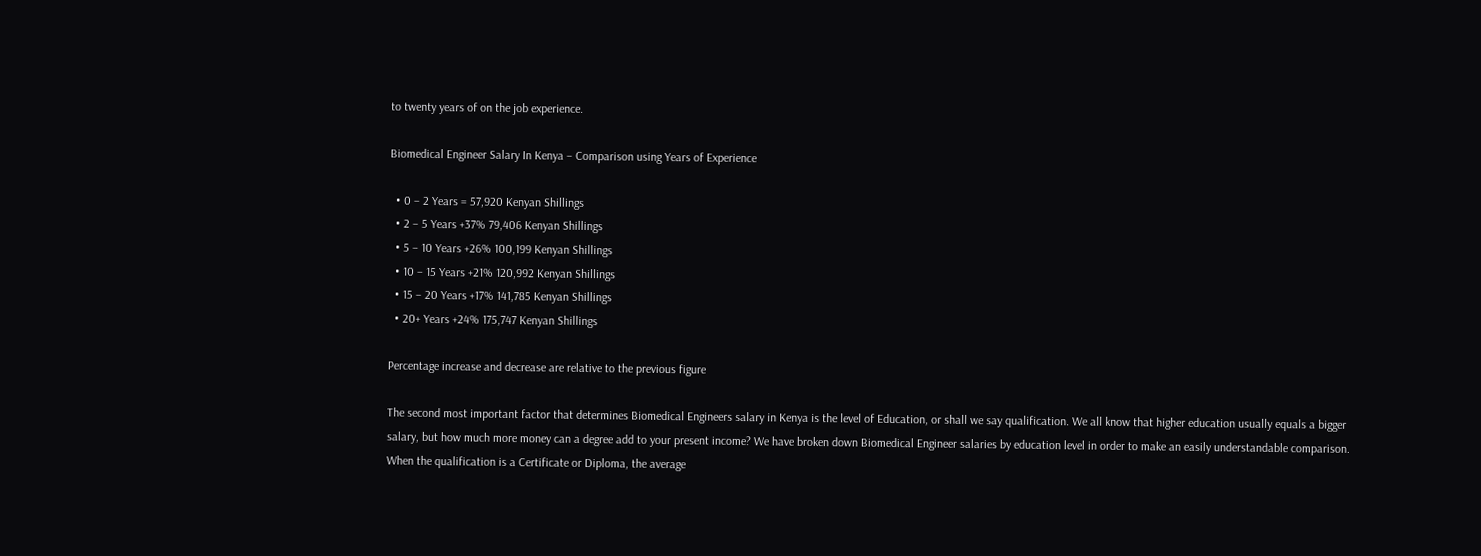to twenty years of on the job experience.

Biomedical Engineer Salary In Kenya – Comparison using Years of Experience

  • 0 – 2 Years = 57,920 Kenyan Shillings
  • 2 – 5 Years +37% 79,406 Kenyan Shillings
  • 5 – 10 Years +26% 100,199 Kenyan Shillings
  • 10 – 15 Years +21% 120,992 Kenyan Shillings
  • 15 – 20 Years +17% 141,785 Kenyan Shillings
  • 20+ Years +24% 175,747 Kenyan Shillings

Percentage increase and decrease are relative to the previous figure

The second most important factor that determines Biomedical Engineers salary in Kenya is the level of Education, or shall we say qualification. We all know that higher education usually equals a bigger salary, but how much more money can a degree add to your present income? We have broken down Biomedical Engineer salaries by education level in order to make an easily understandable comparison. When the qualification is a Certificate or Diploma, the average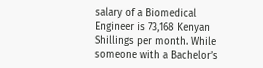salary of a Biomedical Engineer is 73,168 Kenyan Shillings per month. While someone with a Bachelor’s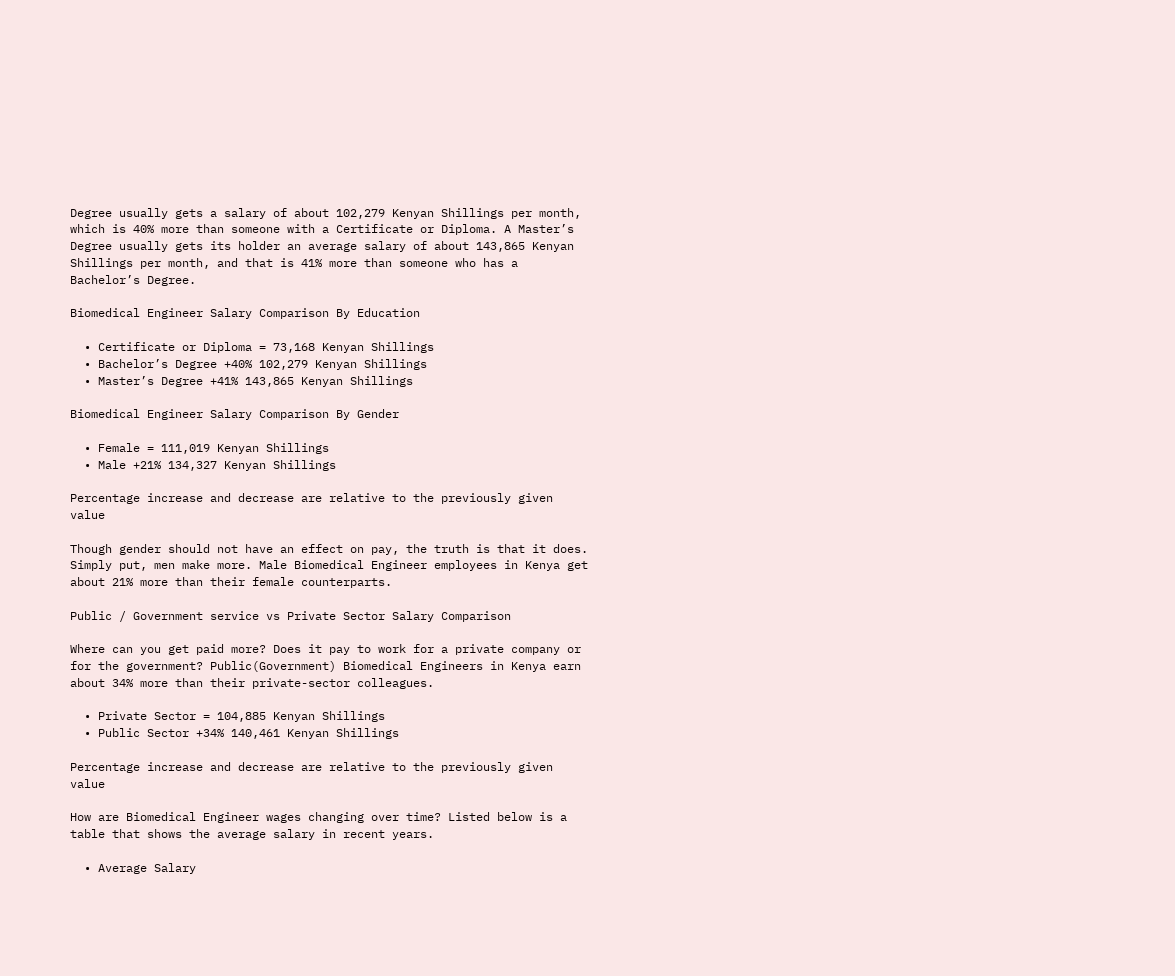Degree usually gets a salary of about 102,279 Kenyan Shillings per month, which is 40% more than someone with a Certificate or Diploma. A Master’s Degree usually gets its holder an average salary of about 143,865 Kenyan Shillings per month, and that is 41% more than someone who has a Bachelor’s Degree.

Biomedical Engineer Salary Comparison By Education

  • Certificate or Diploma = 73,168 Kenyan Shillings
  • Bachelor’s Degree +40% 102,279 Kenyan Shillings
  • Master’s Degree +41% 143,865 Kenyan Shillings

Biomedical Engineer Salary Comparison By Gender

  • Female = 111,019 Kenyan Shillings
  • Male +21% 134,327 Kenyan Shillings

Percentage increase and decrease are relative to the previously given value

Though gender should not have an effect on pay, the truth is that it does. Simply put, men make more. Male Biomedical Engineer employees in Kenya get about 21% more than their female counterparts.

Public / Government service vs Private Sector Salary Comparison

Where can you get paid more? Does it pay to work for a private company or for the government? Public(Government) Biomedical Engineers in Kenya earn about 34% more than their private-sector colleagues.

  • Private Sector = 104,885 Kenyan Shillings
  • Public Sector +34% 140,461 Kenyan Shillings

Percentage increase and decrease are relative to the previously given value

How are Biomedical Engineer wages changing over time? Listed below is a table that shows the average salary in recent years.

  • Average Salary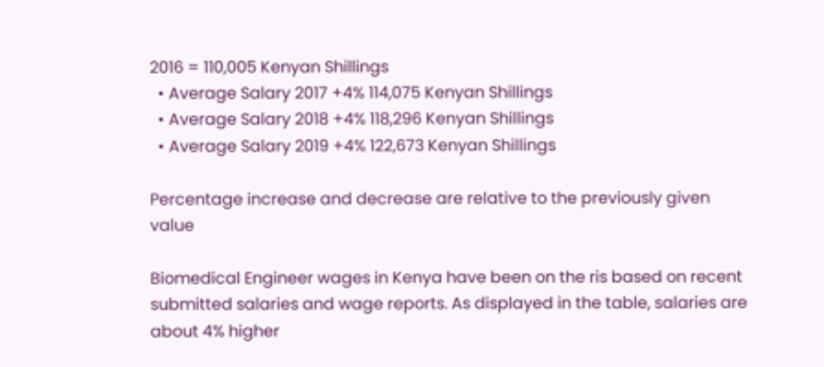2016 = 110,005 Kenyan Shillings
  • Average Salary 2017 +4% 114,075 Kenyan Shillings
  • Average Salary 2018 +4% 118,296 Kenyan Shillings
  • Average Salary 2019 +4% 122,673 Kenyan Shillings

Percentage increase and decrease are relative to the previously given value

Biomedical Engineer wages in Kenya have been on the ris based on recent submitted salaries and wage reports. As displayed in the table, salaries are about 4% higher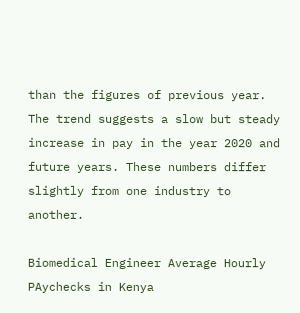than the figures of previous year. The trend suggests a slow but steady increase in pay in the year 2020 and future years. These numbers differ slightly from one industry to another.

Biomedical Engineer Average Hourly PAychecks in Kenya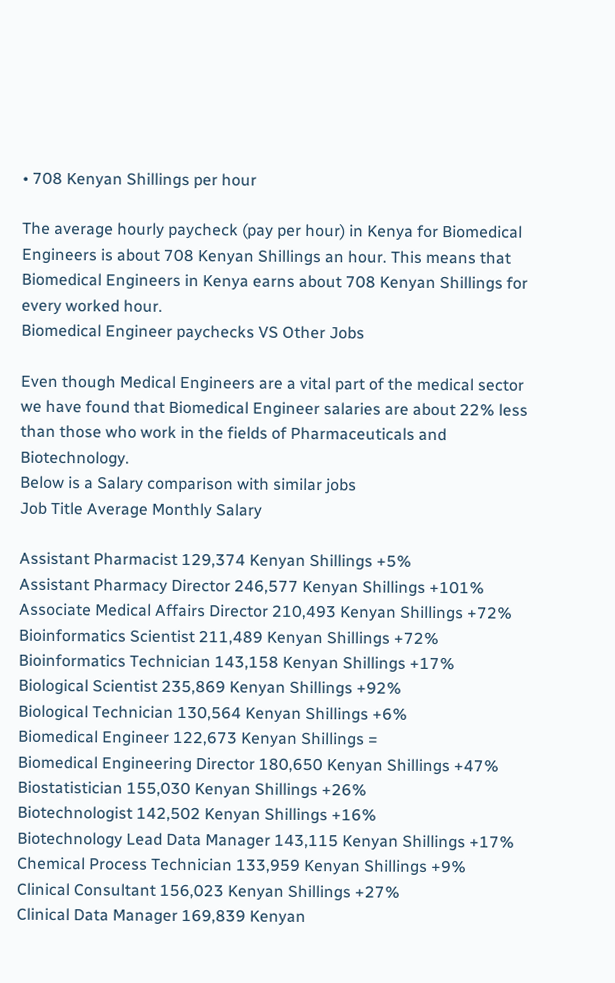• 708 Kenyan Shillings per hour

The average hourly paycheck (pay per hour) in Kenya for Biomedical Engineers is about 708 Kenyan Shillings an hour. This means that Biomedical Engineers in Kenya earns about 708 Kenyan Shillings for every worked hour.
Biomedical Engineer paychecks VS Other Jobs

Even though Medical Engineers are a vital part of the medical sector we have found that Biomedical Engineer salaries are about 22% less than those who work in the fields of Pharmaceuticals and Biotechnology.
Below is a Salary comparison with similar jobs
Job Title Average Monthly Salary

Assistant Pharmacist 129,374 Kenyan Shillings +5%
Assistant Pharmacy Director 246,577 Kenyan Shillings +101%
Associate Medical Affairs Director 210,493 Kenyan Shillings +72%
Bioinformatics Scientist 211,489 Kenyan Shillings +72%
Bioinformatics Technician 143,158 Kenyan Shillings +17%
Biological Scientist 235,869 Kenyan Shillings +92%
Biological Technician 130,564 Kenyan Shillings +6%
Biomedical Engineer 122,673 Kenyan Shillings =
Biomedical Engineering Director 180,650 Kenyan Shillings +47%
Biostatistician 155,030 Kenyan Shillings +26%
Biotechnologist 142,502 Kenyan Shillings +16%
Biotechnology Lead Data Manager 143,115 Kenyan Shillings +17%
Chemical Process Technician 133,959 Kenyan Shillings +9%
Clinical Consultant 156,023 Kenyan Shillings +27%
Clinical Data Manager 169,839 Kenyan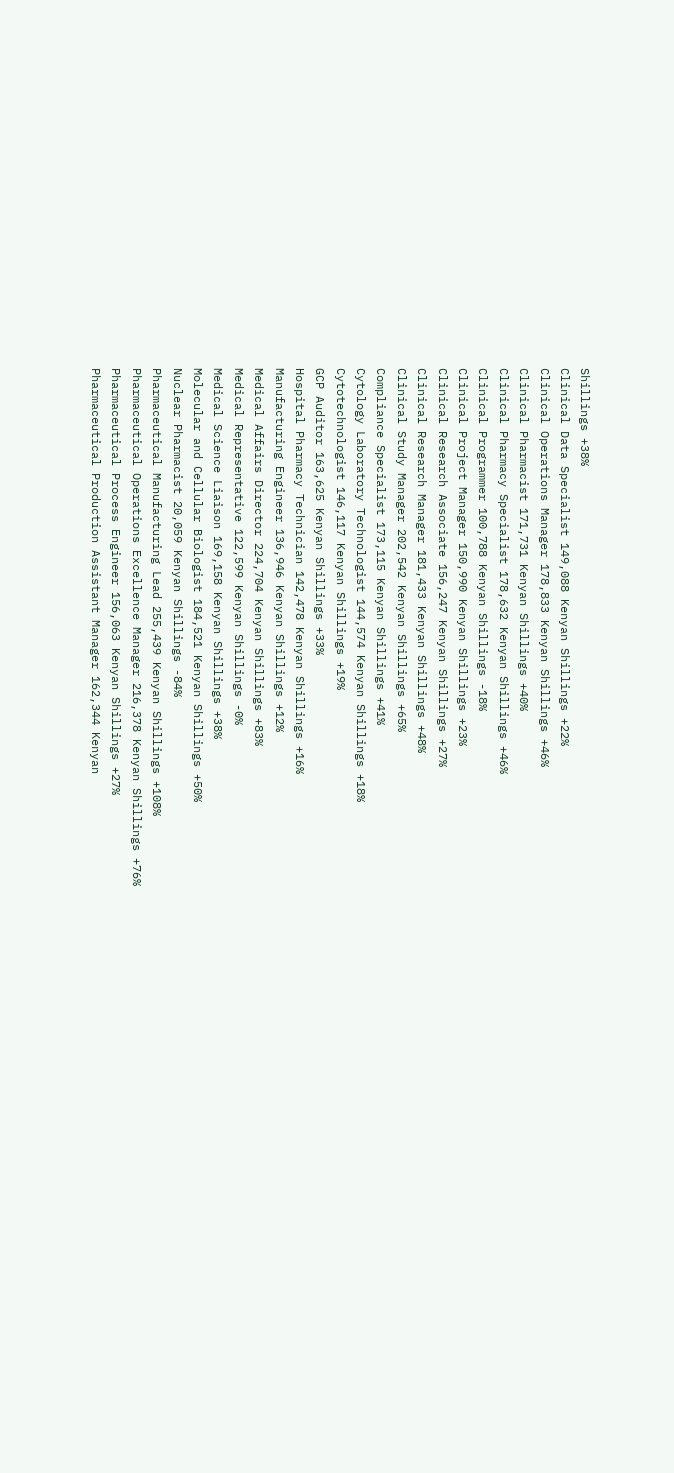Shillings +38%
Clinical Data Specialist 149,088 Kenyan Shillings +22%
Clinical Operations Manager 178,833 Kenyan Shillings +46%
Clinical Pharmacist 171,731 Kenyan Shillings +40%
Clinical Pharmacy Specialist 178,632 Kenyan Shillings +46%
Clinical Programmer 100,788 Kenyan Shillings -18%
Clinical Project Manager 150,990 Kenyan Shillings +23%
Clinical Research Associate 156,247 Kenyan Shillings +27%
Clinical Research Manager 181,433 Kenyan Shillings +48%
Clinical Study Manager 202,542 Kenyan Shillings +65%
Compliance Specialist 173,115 Kenyan Shillings +41%
Cytology Laboratory Technologist 144,574 Kenyan Shillings +18%
Cytotechnologist 146,117 Kenyan Shillings +19%
GCP Auditor 163,625 Kenyan Shillings +33%
Hospital Pharmacy Technician 142,478 Kenyan Shillings +16%
Manufacturing Engineer 136,946 Kenyan Shillings +12%
Medical Affairs Director 224,704 Kenyan Shillings +83%
Medical Representative 122,599 Kenyan Shillings -0%
Medical Science Liaison 169,158 Kenyan Shillings +38%
Molecular and Cellular Biologist 184,521 Kenyan Shillings +50%
Nuclear Pharmacist 20,059 Kenyan Shillings -84%
Pharmaceutical Manufacturing Lead 255,439 Kenyan Shillings +108%
Pharmaceutical Operations Excellence Manager 216,378 Kenyan Shillings +76%
Pharmaceutical Process Engineer 156,063 Kenyan Shillings +27%
Pharmaceutical Production Assistant Manager 162,344 Kenyan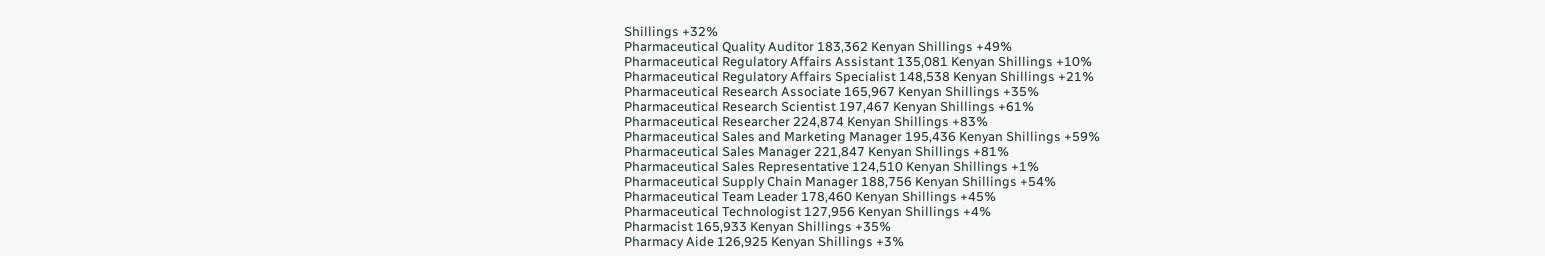Shillings +32%
Pharmaceutical Quality Auditor 183,362 Kenyan Shillings +49%
Pharmaceutical Regulatory Affairs Assistant 135,081 Kenyan Shillings +10%
Pharmaceutical Regulatory Affairs Specialist 148,538 Kenyan Shillings +21%
Pharmaceutical Research Associate 165,967 Kenyan Shillings +35%
Pharmaceutical Research Scientist 197,467 Kenyan Shillings +61%
Pharmaceutical Researcher 224,874 Kenyan Shillings +83%
Pharmaceutical Sales and Marketing Manager 195,436 Kenyan Shillings +59%
Pharmaceutical Sales Manager 221,847 Kenyan Shillings +81%
Pharmaceutical Sales Representative 124,510 Kenyan Shillings +1%
Pharmaceutical Supply Chain Manager 188,756 Kenyan Shillings +54%
Pharmaceutical Team Leader 178,460 Kenyan Shillings +45%
Pharmaceutical Technologist 127,956 Kenyan Shillings +4%
Pharmacist 165,933 Kenyan Shillings +35%
Pharmacy Aide 126,925 Kenyan Shillings +3%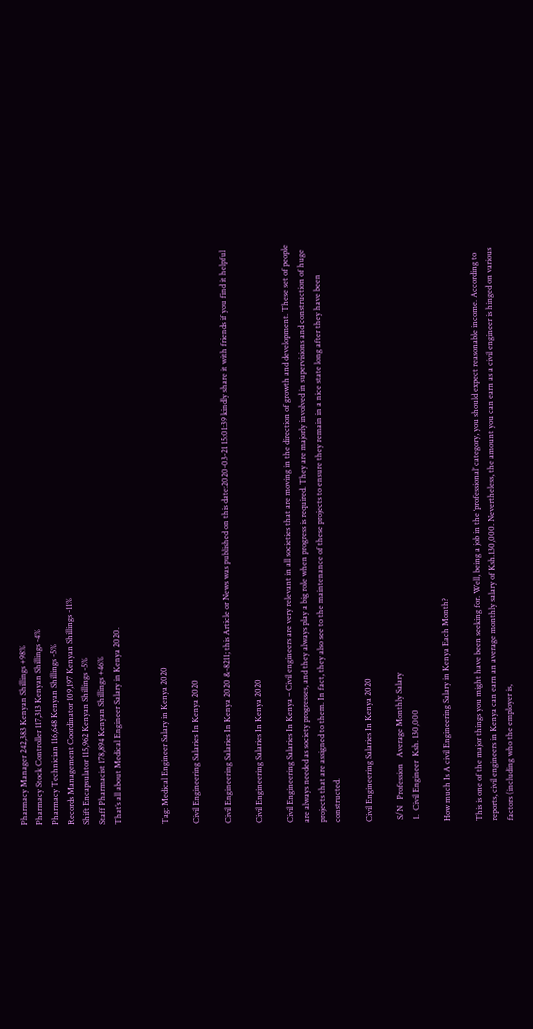Pharmacy Manager 242,383 Kenyan Shillings +98%
Pharmacy Stock Controller 117,313 Kenyan Shillings -4%
Pharmacy Technician 116,648 Kenyan Shillings -5%
Records Management Coordinator 109,197 Kenyan Shillings -11%
Shift Encapsulator 115,962 Kenyan Shillings -5%
Staff Pharmacist 178,894 Kenyan Shillings +46%
That’s all about Medical Engineer Salary in Kenya 2020.


Tag: Medical Engineer Salary in Kenya 2020

Civil Engineering Salaries In Kenya 2020

Civil Engineering Salaries In Kenya 2020 &-8211; this Article or News was published on this date:2020-03-21 15:01:39 kindly share it with friends if you find it helpful

Civil Engineering Salaries In Kenya 2020

Civil Engineering Salaries In Kenya – Civil engineers are very relevant in all societies that are moving in the direction of growth and development. These set of people are always needed as society progresses, and they always play a big role when progress is required. They are majorly involved in supervisions and construction of huge projects that are assigned to them. In fact, they also see to the maintenance of these projects to ensure they remain in a nice state long after they have been constructed.

Civil Engineering Salaries In Kenya 2020

 S/N   Profession   Average Monthly Salary
 1.  Civil Engineer  Ksh. 130,000

How much Is A civil Engineering Salary in Kenya Each Month?

This is one of the major things you might have been seeking for. Well, being a job in the ‘professional’ category, you should expect reasonable income. According to reports, civil engineers in Kenya can earn an average monthly salary of Ksh.130,000. Nevertheless, the amount you can earn as a civil engineer is hinged on various factors (including who the employer is,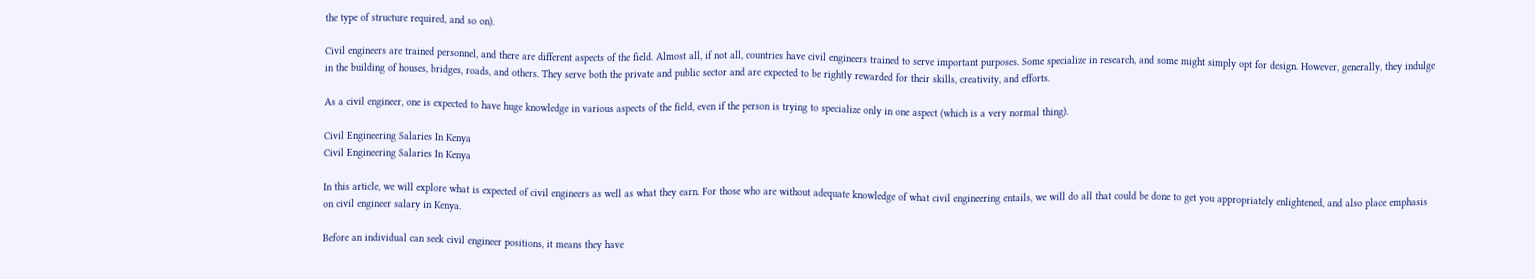the type of structure required, and so on).

Civil engineers are trained personnel, and there are different aspects of the field. Almost all, if not all, countries have civil engineers trained to serve important purposes. Some specialize in research, and some might simply opt for design. However, generally, they indulge in the building of houses, bridges, roads, and others. They serve both the private and public sector and are expected to be rightly rewarded for their skills, creativity, and efforts.

As a civil engineer, one is expected to have huge knowledge in various aspects of the field, even if the person is trying to specialize only in one aspect (which is a very normal thing).

Civil Engineering Salaries In Kenya
Civil Engineering Salaries In Kenya

In this article, we will explore what is expected of civil engineers as well as what they earn. For those who are without adequate knowledge of what civil engineering entails, we will do all that could be done to get you appropriately enlightened, and also place emphasis on civil engineer salary in Kenya.

Before an individual can seek civil engineer positions, it means they have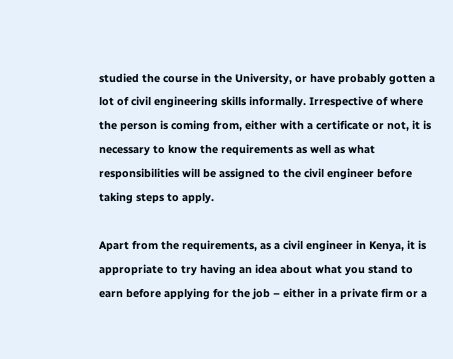studied the course in the University, or have probably gotten a lot of civil engineering skills informally. Irrespective of where the person is coming from, either with a certificate or not, it is necessary to know the requirements as well as what responsibilities will be assigned to the civil engineer before taking steps to apply.

Apart from the requirements, as a civil engineer in Kenya, it is appropriate to try having an idea about what you stand to earn before applying for the job – either in a private firm or a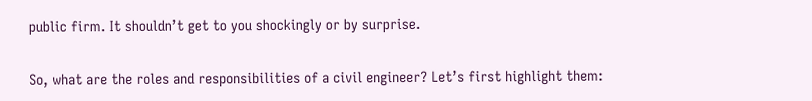public firm. It shouldn’t get to you shockingly or by surprise.

So, what are the roles and responsibilities of a civil engineer? Let’s first highlight them: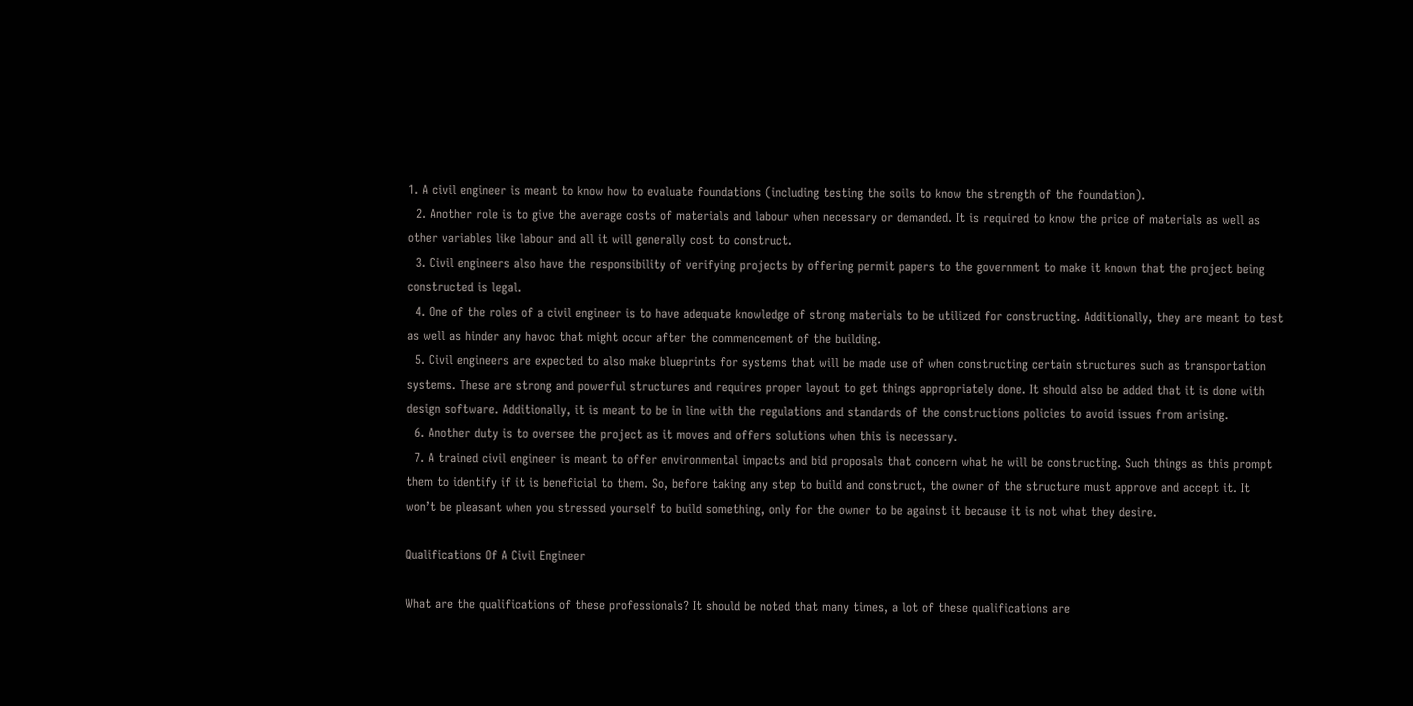1. A civil engineer is meant to know how to evaluate foundations (including testing the soils to know the strength of the foundation).
  2. Another role is to give the average costs of materials and labour when necessary or demanded. It is required to know the price of materials as well as other variables like labour and all it will generally cost to construct.
  3. Civil engineers also have the responsibility of verifying projects by offering permit papers to the government to make it known that the project being constructed is legal.
  4. One of the roles of a civil engineer is to have adequate knowledge of strong materials to be utilized for constructing. Additionally, they are meant to test as well as hinder any havoc that might occur after the commencement of the building.
  5. Civil engineers are expected to also make blueprints for systems that will be made use of when constructing certain structures such as transportation systems. These are strong and powerful structures and requires proper layout to get things appropriately done. It should also be added that it is done with design software. Additionally, it is meant to be in line with the regulations and standards of the constructions policies to avoid issues from arising.
  6. Another duty is to oversee the project as it moves and offers solutions when this is necessary.
  7. A trained civil engineer is meant to offer environmental impacts and bid proposals that concern what he will be constructing. Such things as this prompt them to identify if it is beneficial to them. So, before taking any step to build and construct, the owner of the structure must approve and accept it. It won’t be pleasant when you stressed yourself to build something, only for the owner to be against it because it is not what they desire.

Qualifications Of A Civil Engineer

What are the qualifications of these professionals? It should be noted that many times, a lot of these qualifications are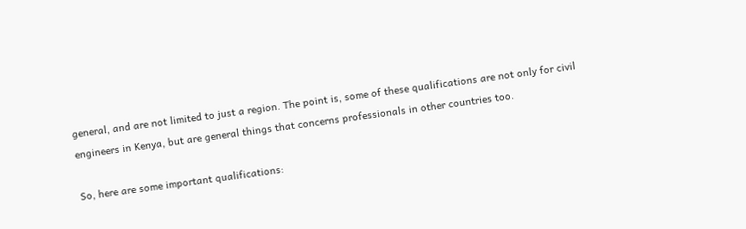general, and are not limited to just a region. The point is, some of these qualifications are not only for civil engineers in Kenya, but are general things that concerns professionals in other countries too.

So, here are some important qualifications: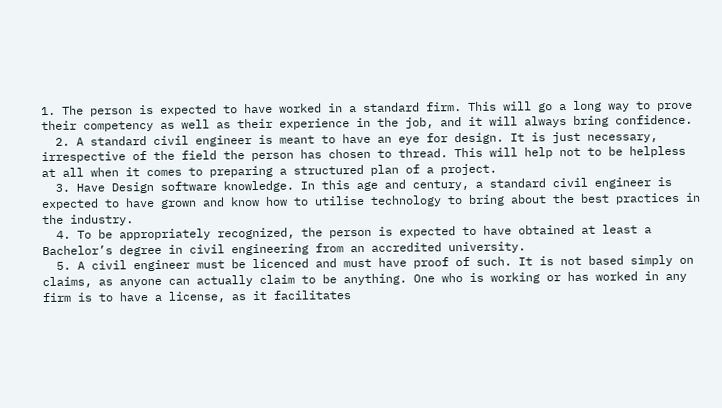1. The person is expected to have worked in a standard firm. This will go a long way to prove their competency as well as their experience in the job, and it will always bring confidence.
  2. A standard civil engineer is meant to have an eye for design. It is just necessary, irrespective of the field the person has chosen to thread. This will help not to be helpless at all when it comes to preparing a structured plan of a project.
  3. Have Design software knowledge. In this age and century, a standard civil engineer is expected to have grown and know how to utilise technology to bring about the best practices in the industry.
  4. To be appropriately recognized, the person is expected to have obtained at least a Bachelor’s degree in civil engineering from an accredited university.
  5. A civil engineer must be licenced and must have proof of such. It is not based simply on claims, as anyone can actually claim to be anything. One who is working or has worked in any firm is to have a license, as it facilitates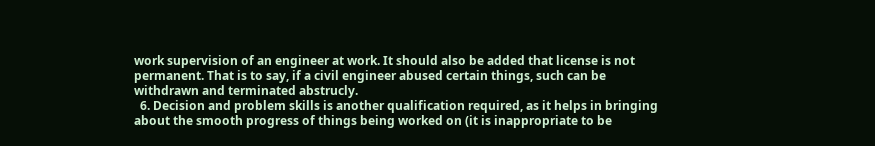work supervision of an engineer at work. It should also be added that license is not permanent. That is to say, if a civil engineer abused certain things, such can be withdrawn and terminated abstrucly.
  6. Decision and problem skills is another qualification required, as it helps in bringing about the smooth progress of things being worked on (it is inappropriate to be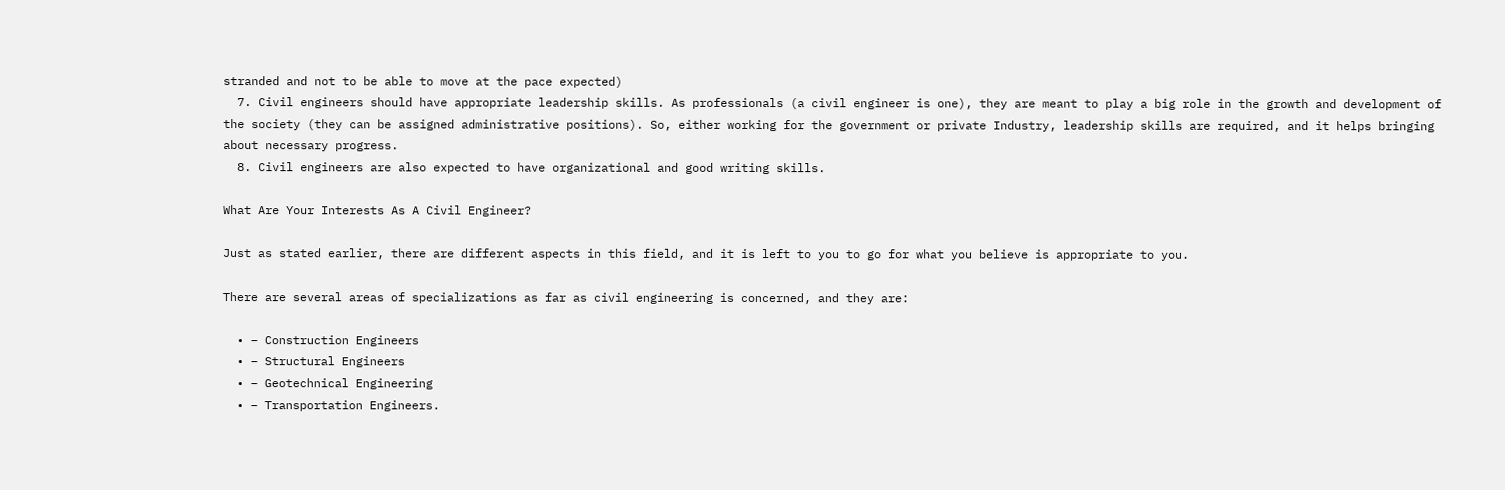stranded and not to be able to move at the pace expected)
  7. Civil engineers should have appropriate leadership skills. As professionals (a civil engineer is one), they are meant to play a big role in the growth and development of the society (they can be assigned administrative positions). So, either working for the government or private Industry, leadership skills are required, and it helps bringing about necessary progress.
  8. Civil engineers are also expected to have organizational and good writing skills.

What Are Your Interests As A Civil Engineer?

Just as stated earlier, there are different aspects in this field, and it is left to you to go for what you believe is appropriate to you.

There are several areas of specializations as far as civil engineering is concerned, and they are:

  • – Construction Engineers
  • – Structural Engineers
  • – Geotechnical Engineering
  • – Transportation Engineers.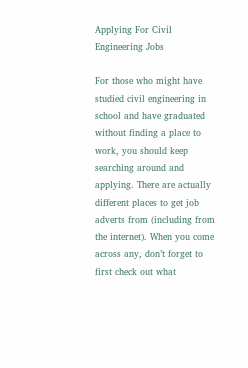Applying For Civil Engineering Jobs

For those who might have studied civil engineering in school and have graduated without finding a place to work, you should keep searching around and applying. There are actually different places to get job adverts from (including from the internet). When you come across any, don’t forget to first check out what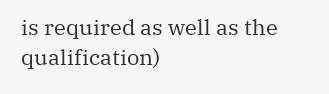is required as well as the qualification)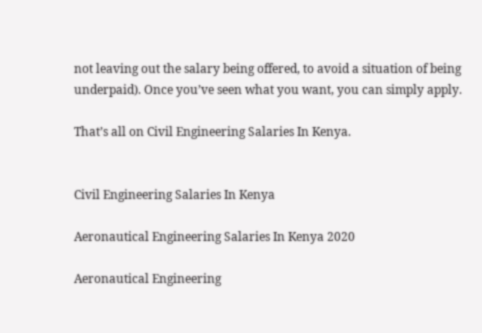not leaving out the salary being offered, to avoid a situation of being underpaid). Once you’ve seen what you want, you can simply apply.

That’s all on Civil Engineering Salaries In Kenya.


Civil Engineering Salaries In Kenya

Aeronautical Engineering Salaries In Kenya 2020

Aeronautical Engineering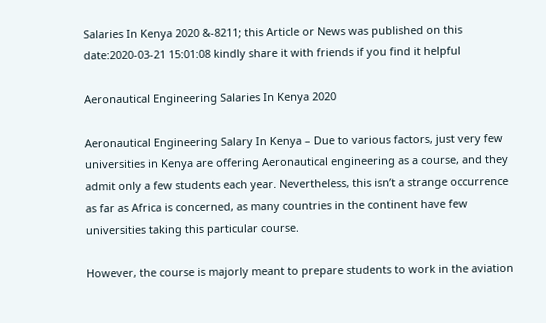Salaries In Kenya 2020 &-8211; this Article or News was published on this date:2020-03-21 15:01:08 kindly share it with friends if you find it helpful

Aeronautical Engineering Salaries In Kenya 2020

Aeronautical Engineering Salary In Kenya – Due to various factors, just very few universities in Kenya are offering Aeronautical engineering as a course, and they admit only a few students each year. Nevertheless, this isn’t a strange occurrence as far as Africa is concerned, as many countries in the continent have few universities taking this particular course.

However, the course is majorly meant to prepare students to work in the aviation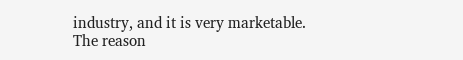industry, and it is very marketable. The reason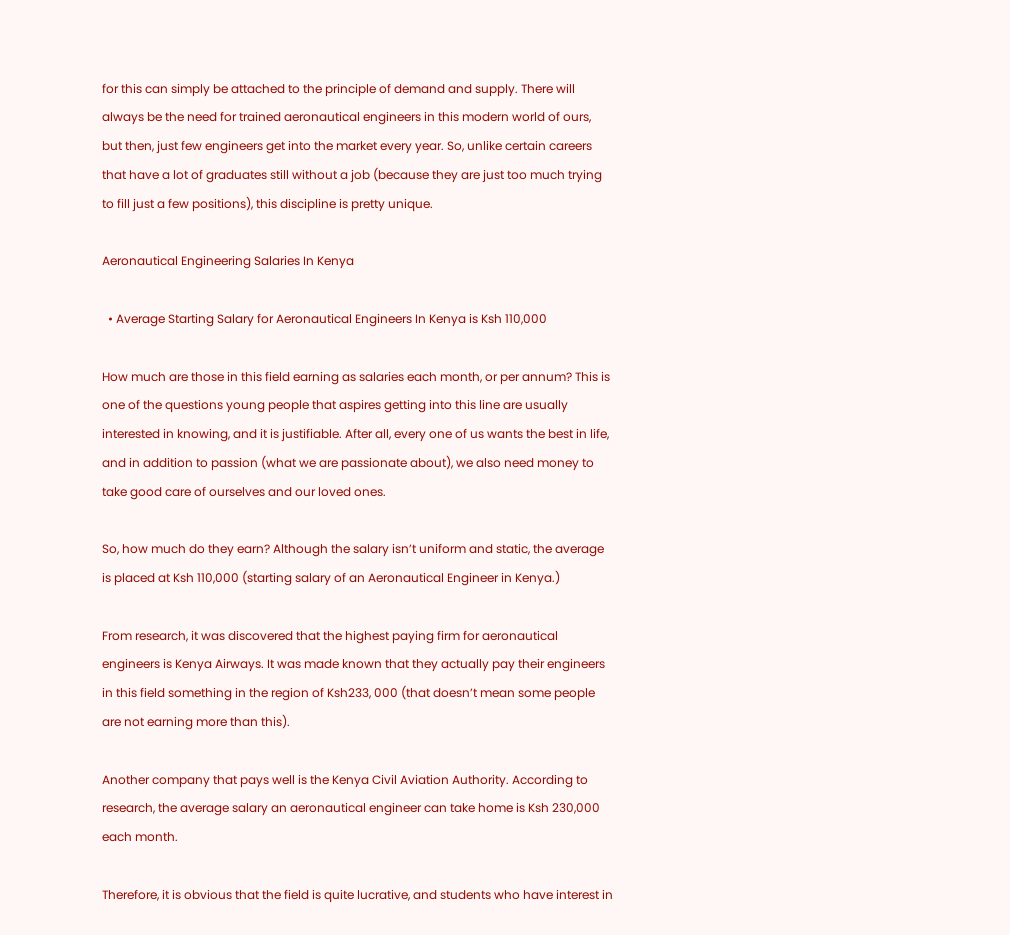for this can simply be attached to the principle of demand and supply. There will always be the need for trained aeronautical engineers in this modern world of ours, but then, just few engineers get into the market every year. So, unlike certain careers that have a lot of graduates still without a job (because they are just too much trying to fill just a few positions), this discipline is pretty unique.

Aeronautical Engineering Salaries In Kenya

  • Average Starting Salary for Aeronautical Engineers In Kenya is Ksh 110,000

How much are those in this field earning as salaries each month, or per annum? This is one of the questions young people that aspires getting into this line are usually interested in knowing, and it is justifiable. After all, every one of us wants the best in life, and in addition to passion (what we are passionate about), we also need money to take good care of ourselves and our loved ones.

So, how much do they earn? Although the salary isn’t uniform and static, the average is placed at Ksh 110,000 (starting salary of an Aeronautical Engineer in Kenya.)

From research, it was discovered that the highest paying firm for aeronautical engineers is Kenya Airways. It was made known that they actually pay their engineers in this field something in the region of Ksh233, 000 (that doesn’t mean some people are not earning more than this).

Another company that pays well is the Kenya Civil Aviation Authority. According to research, the average salary an aeronautical engineer can take home is Ksh 230,000 each month.

Therefore, it is obvious that the field is quite lucrative, and students who have interest in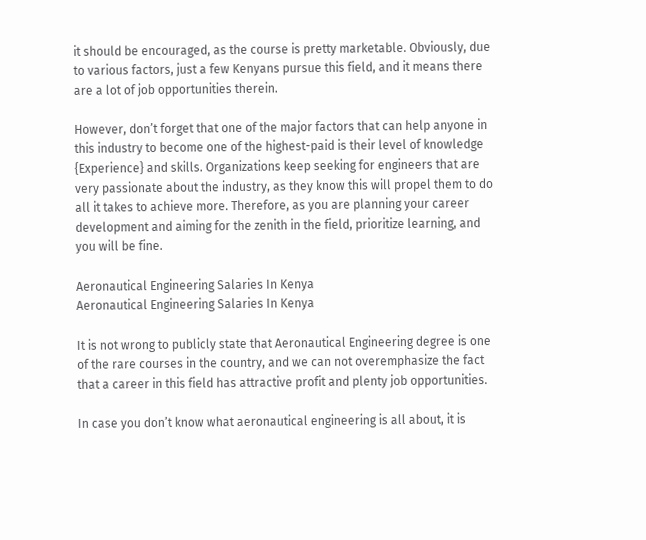it should be encouraged, as the course is pretty marketable. Obviously, due to various factors, just a few Kenyans pursue this field, and it means there are a lot of job opportunities therein.

However, don’t forget that one of the major factors that can help anyone in this industry to become one of the highest-paid is their level of knowledge {Experience} and skills. Organizations keep seeking for engineers that are very passionate about the industry, as they know this will propel them to do all it takes to achieve more. Therefore, as you are planning your career development and aiming for the zenith in the field, prioritize learning, and you will be fine.

Aeronautical Engineering Salaries In Kenya
Aeronautical Engineering Salaries In Kenya

It is not wrong to publicly state that Aeronautical Engineering degree is one of the rare courses in the country, and we can not overemphasize the fact that a career in this field has attractive profit and plenty job opportunities.

In case you don’t know what aeronautical engineering is all about, it is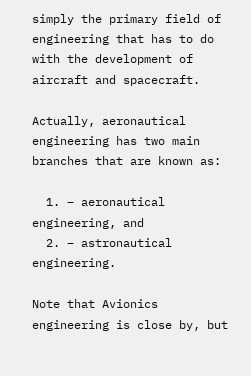simply the primary field of engineering that has to do with the development of aircraft and spacecraft.

Actually, aeronautical engineering has two main branches that are known as:

  1. – aeronautical engineering, and
  2. – astronautical engineering.

Note that Avionics engineering is close by, but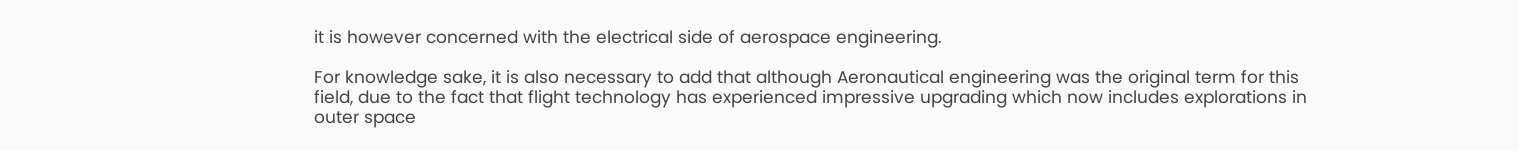it is however concerned with the electrical side of aerospace engineering.

For knowledge sake, it is also necessary to add that although Aeronautical engineering was the original term for this field, due to the fact that flight technology has experienced impressive upgrading which now includes explorations in outer space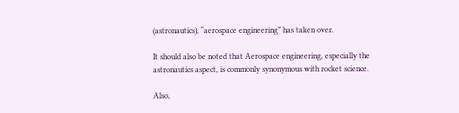(astronautics), “aerospace engineering” has taken over.

It should also be noted that Aerospace engineering, especially the astronautics aspect, is commonly synonymous with rocket science.

Also,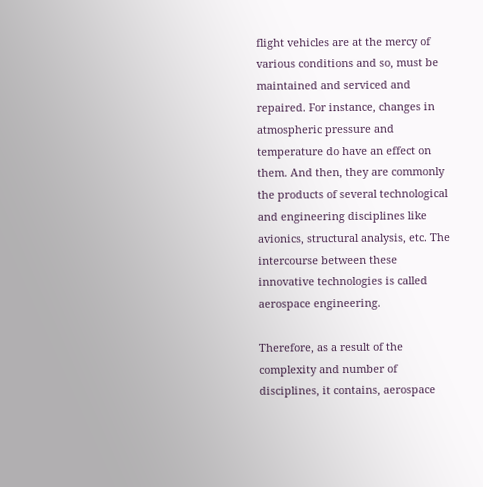flight vehicles are at the mercy of various conditions and so, must be maintained and serviced and repaired. For instance, changes in atmospheric pressure and temperature do have an effect on them. And then, they are commonly the products of several technological and engineering disciplines like avionics, structural analysis, etc. The intercourse between these innovative technologies is called aerospace engineering.

Therefore, as a result of the complexity and number of disciplines, it contains, aerospace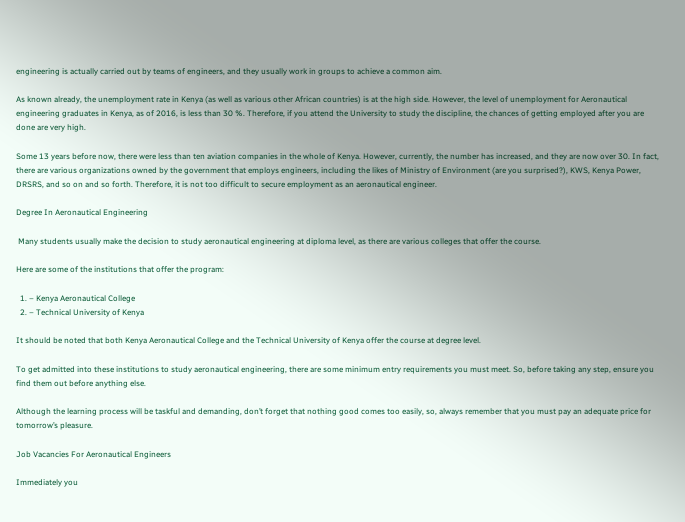engineering is actually carried out by teams of engineers, and they usually work in groups to achieve a common aim.

As known already, the unemployment rate in Kenya (as well as various other African countries) is at the high side. However, the level of unemployment for Aeronautical engineering graduates in Kenya, as of 2016, is less than 30 %. Therefore, if you attend the University to study the discipline, the chances of getting employed after you are done are very high.

Some 13 years before now, there were less than ten aviation companies in the whole of Kenya. However, currently, the number has increased, and they are now over 30. In fact, there are various organizations owned by the government that employs engineers, including the likes of Ministry of Environment (are you surprised?), KWS, Kenya Power, DRSRS, and so on and so forth. Therefore, it is not too difficult to secure employment as an aeronautical engineer.

Degree In Aeronautical Engineering

 Many students usually make the decision to study aeronautical engineering at diploma level, as there are various colleges that offer the course.

Here are some of the institutions that offer the program:

  1. – Kenya Aeronautical College
  2. – Technical University of Kenya

It should be noted that both Kenya Aeronautical College and the Technical University of Kenya offer the course at degree level.

To get admitted into these institutions to study aeronautical engineering, there are some minimum entry requirements you must meet. So, before taking any step, ensure you find them out before anything else.

Although the learning process will be taskful and demanding, don’t forget that nothing good comes too easily, so, always remember that you must pay an adequate price for tomorrow’s pleasure.

Job Vacancies For Aeronautical Engineers

Immediately you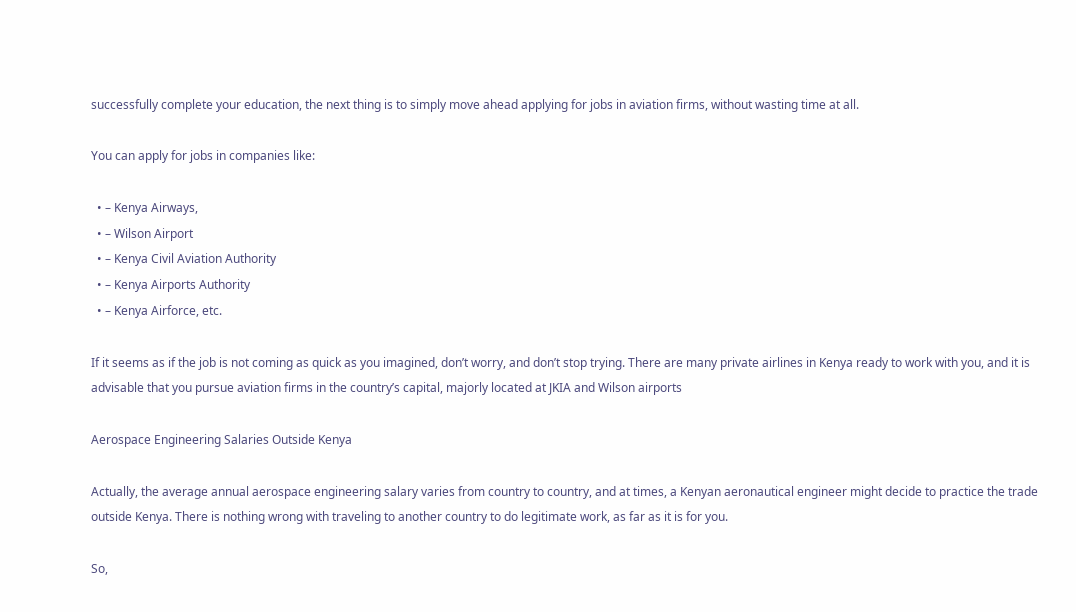successfully complete your education, the next thing is to simply move ahead applying for jobs in aviation firms, without wasting time at all.

You can apply for jobs in companies like:

  • – Kenya Airways,
  • – Wilson Airport
  • – Kenya Civil Aviation Authority
  • – Kenya Airports Authority
  • – Kenya Airforce, etc.

If it seems as if the job is not coming as quick as you imagined, don’t worry, and don’t stop trying. There are many private airlines in Kenya ready to work with you, and it is advisable that you pursue aviation firms in the country’s capital, majorly located at JKIA and Wilson airports

Aerospace Engineering Salaries Outside Kenya

Actually, the average annual aerospace engineering salary varies from country to country, and at times, a Kenyan aeronautical engineer might decide to practice the trade outside Kenya. There is nothing wrong with traveling to another country to do legitimate work, as far as it is for you.

So,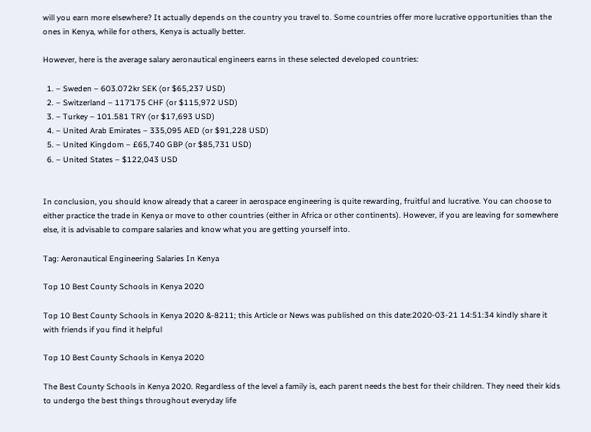will you earn more elsewhere? It actually depends on the country you travel to. Some countries offer more lucrative opportunities than the ones in Kenya, while for others, Kenya is actually better.

However, here is the average salary aeronautical engineers earns in these selected developed countries:

  1. – Sweden – 603.072kr SEK (or $65,237 USD)
  2. – Switzerland – 117’175 CHF (or $115,972 USD)
  3. – Turkey – 101.581 TRY (or $17,693 USD)
  4. – United Arab Emirates – 335,095 AED (or $91,228 USD)
  5. – United Kingdom – £65,740 GBP (or $85,731 USD)
  6. – United States – $122,043 USD


In conclusion, you should know already that a career in aerospace engineering is quite rewarding, fruitful and lucrative. You can choose to either practice the trade in Kenya or move to other countries (either in Africa or other continents). However, if you are leaving for somewhere else, it is advisable to compare salaries and know what you are getting yourself into.

Tag: Aeronautical Engineering Salaries In Kenya

Top 10 Best County Schools in Kenya 2020

Top 10 Best County Schools in Kenya 2020 &-8211; this Article or News was published on this date:2020-03-21 14:51:34 kindly share it with friends if you find it helpful

Top 10 Best County Schools in Kenya 2020

The Best County Schools in Kenya 2020. Regardless of the level a family is, each parent needs the best for their children. They need their kids to undergo the best things throughout everyday life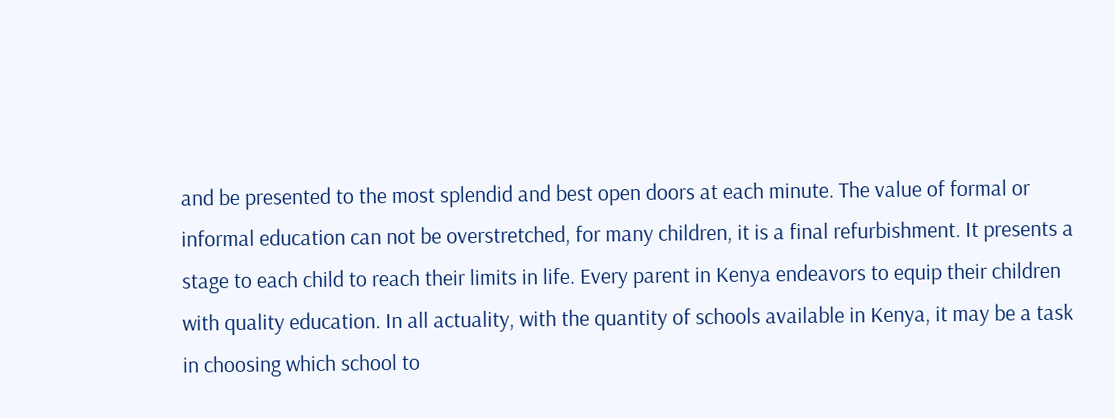and be presented to the most splendid and best open doors at each minute. The value of formal or informal education can not be overstretched, for many children, it is a final refurbishment. It presents a stage to each child to reach their limits in life. Every parent in Kenya endeavors to equip their children with quality education. In all actuality, with the quantity of schools available in Kenya, it may be a task in choosing which school to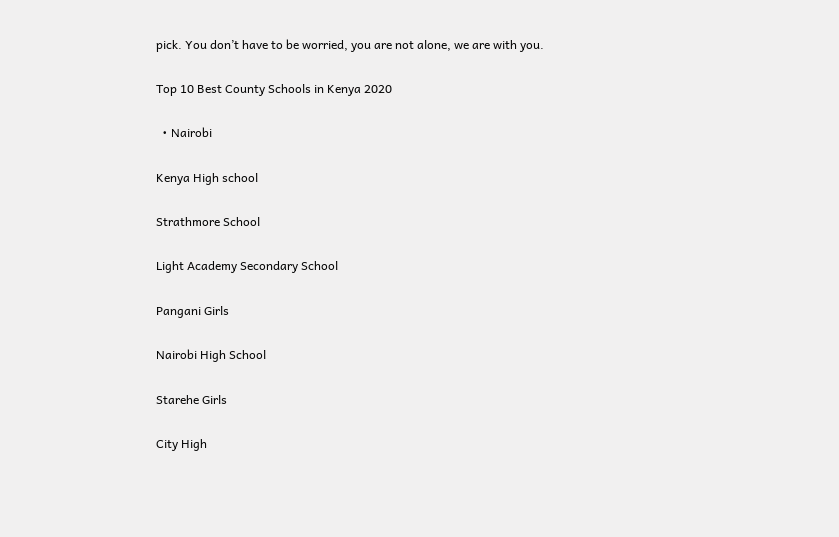pick. You don’t have to be worried, you are not alone, we are with you.

Top 10 Best County Schools in Kenya 2020

  • Nairobi

Kenya High school

Strathmore School

Light Academy Secondary School

Pangani Girls

Nairobi High School

Starehe Girls

City High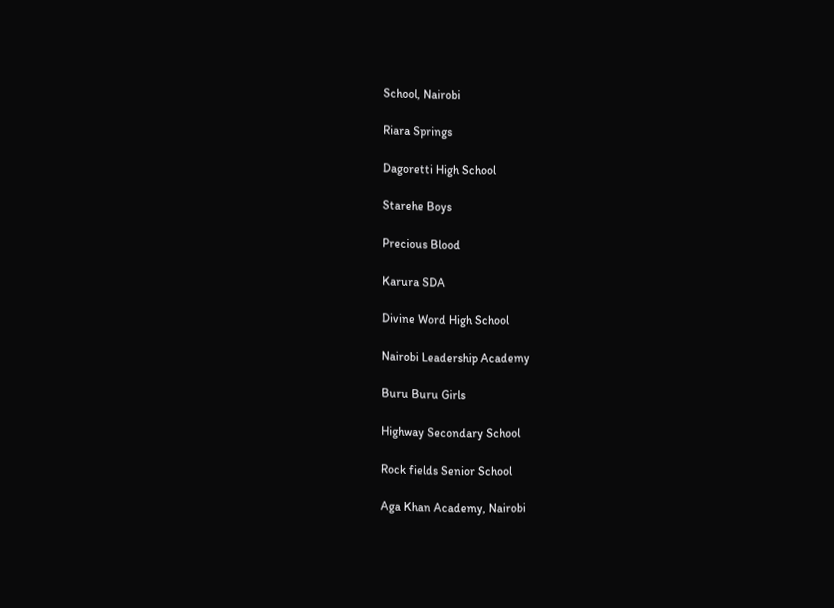School, Nairobi

Riara Springs

Dagoretti High School

Starehe Boys

Precious Blood

Karura SDA

Divine Word High School

Nairobi Leadership Academy

Buru Buru Girls

Highway Secondary School

Rock fields Senior School

Aga Khan Academy, Nairobi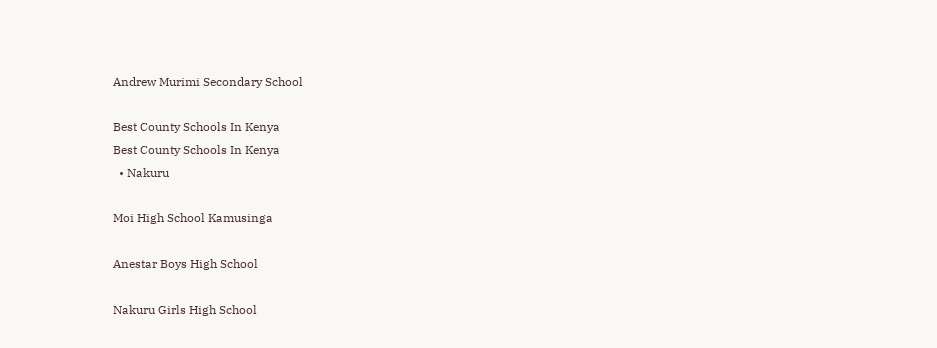Andrew Murimi Secondary School

Best County Schools In Kenya
Best County Schools In Kenya
  • Nakuru

Moi High School Kamusinga

Anestar Boys High School

Nakuru Girls High School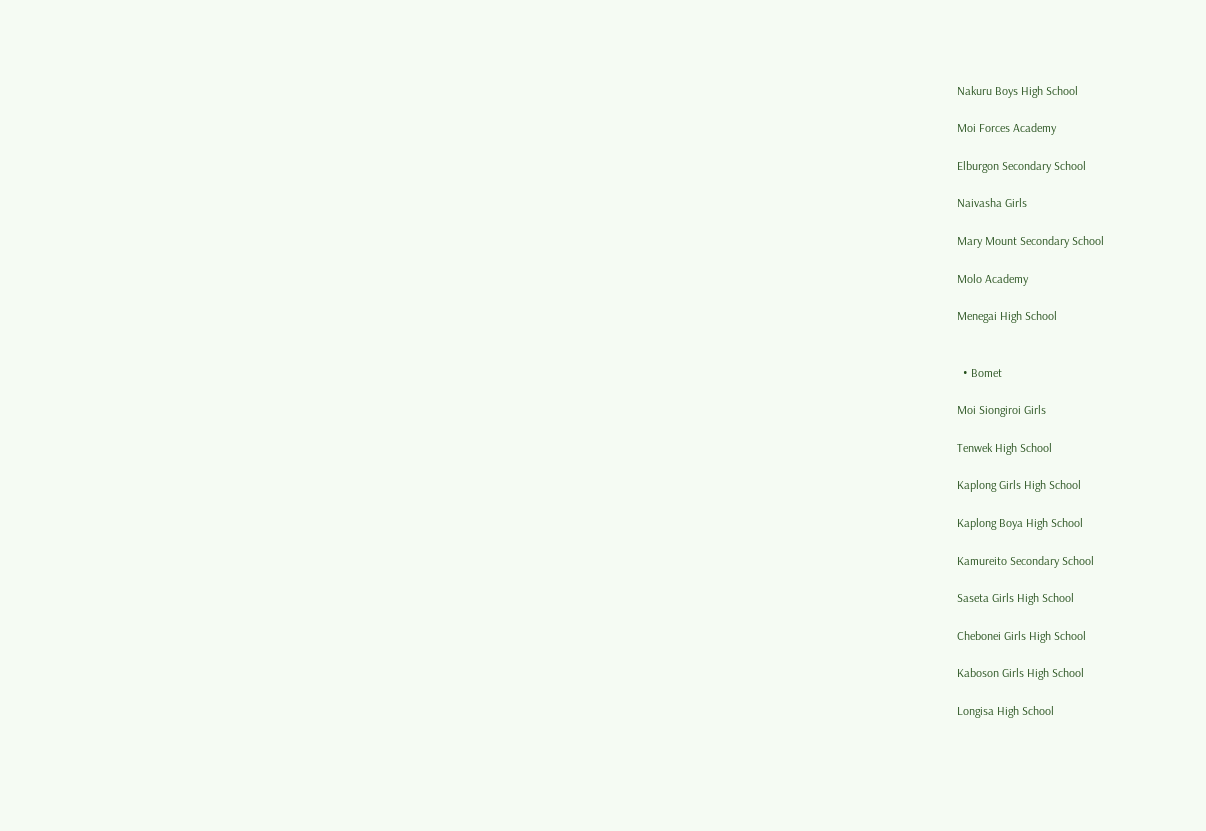Nakuru Boys High School

Moi Forces Academy

Elburgon Secondary School

Naivasha Girls

Mary Mount Secondary School

Molo Academy

Menegai High School


  • Bomet

Moi Siongiroi Girls

Tenwek High School

Kaplong Girls High School

Kaplong Boya High School

Kamureito Secondary School

Saseta Girls High School

Chebonei Girls High School

Kaboson Girls High School

Longisa High School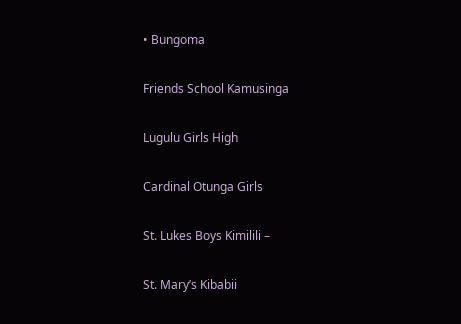• Bungoma

Friends School Kamusinga

Lugulu Girls High

Cardinal Otunga Girls

St. Lukes Boys Kimilili –

St. Mary’s Kibabii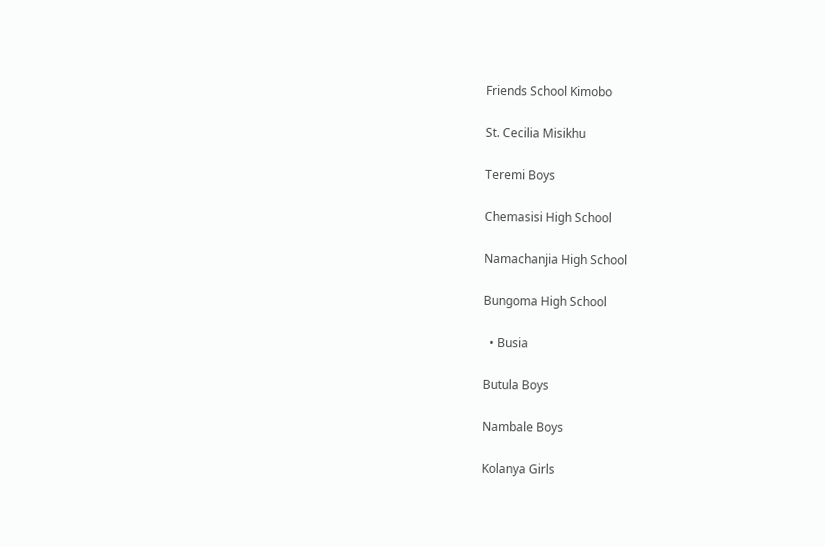Friends School Kimobo

St. Cecilia Misikhu

Teremi Boys

Chemasisi High School

Namachanjia High School

Bungoma High School

  • Busia

Butula Boys

Nambale Boys

Kolanya Girls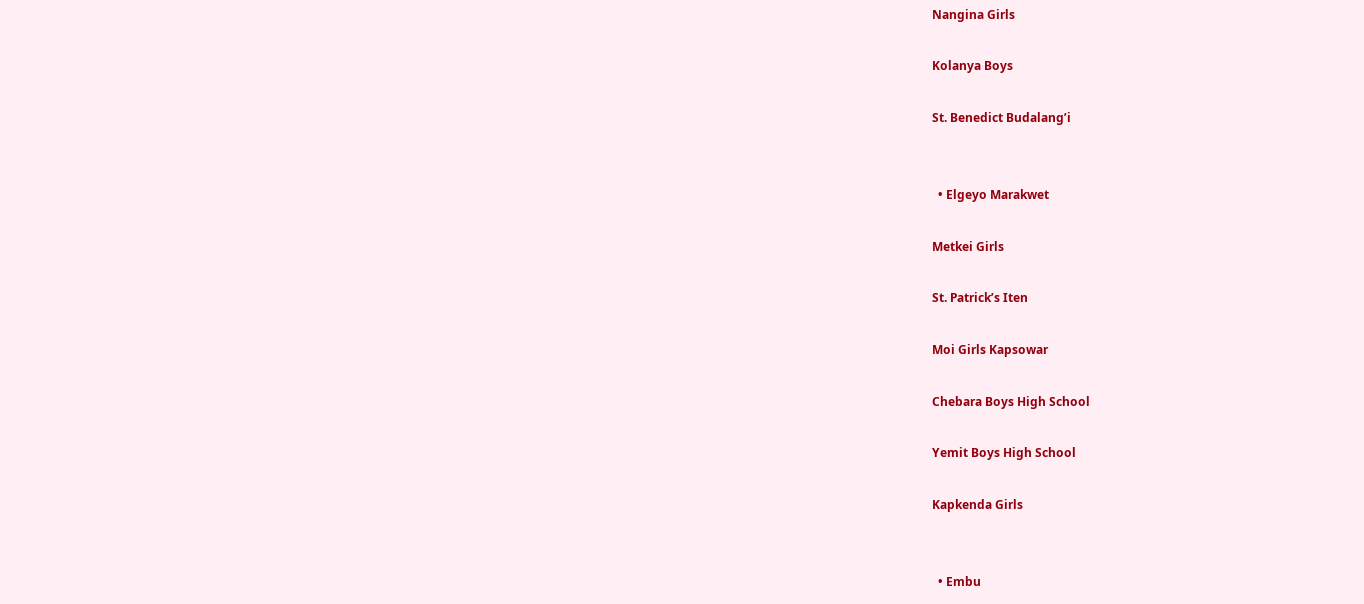Nangina Girls

Kolanya Boys

St. Benedict Budalang’i


  • Elgeyo Marakwet

Metkei Girls

St. Patrick’s Iten

Moi Girls Kapsowar

Chebara Boys High School

Yemit Boys High School

Kapkenda Girls


  • Embu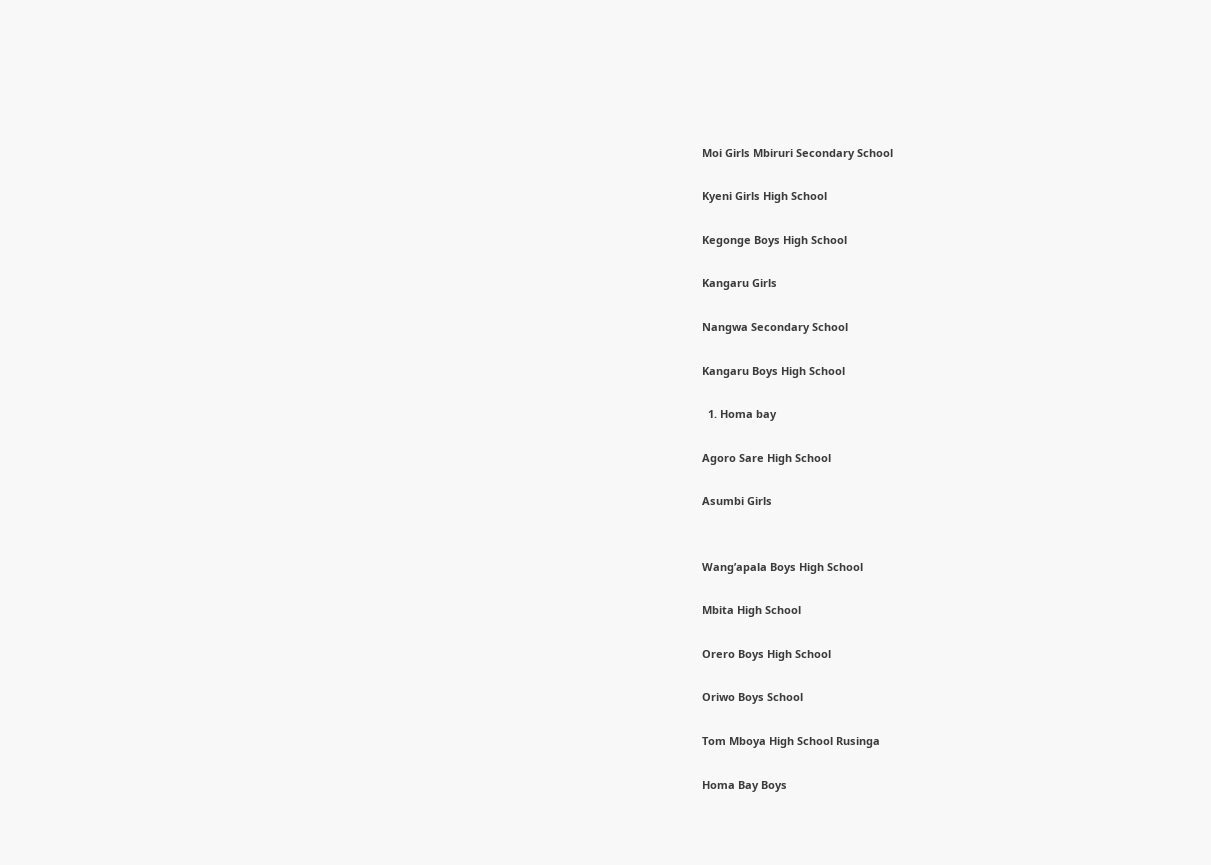Moi Girls Mbiruri Secondary School

Kyeni Girls High School

Kegonge Boys High School

Kangaru Girls

Nangwa Secondary School

Kangaru Boys High School

  1. Homa bay

Agoro Sare High School

Asumbi Girls


Wang’apala Boys High School

Mbita High School

Orero Boys High School

Oriwo Boys School

Tom Mboya High School Rusinga

Homa Bay Boys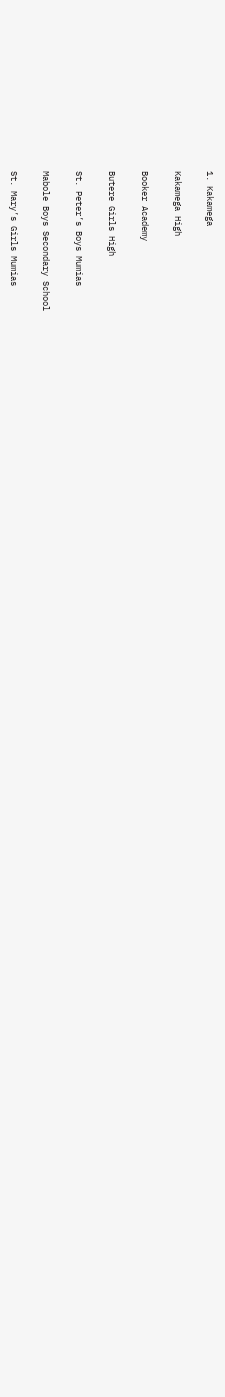1. Kakamega

Kakamega High

Booker Academy

Butere Girls High

St. Peter’s Boys Mumias

Mabole Boys Secondary School

St. Mary’s Girls Mumias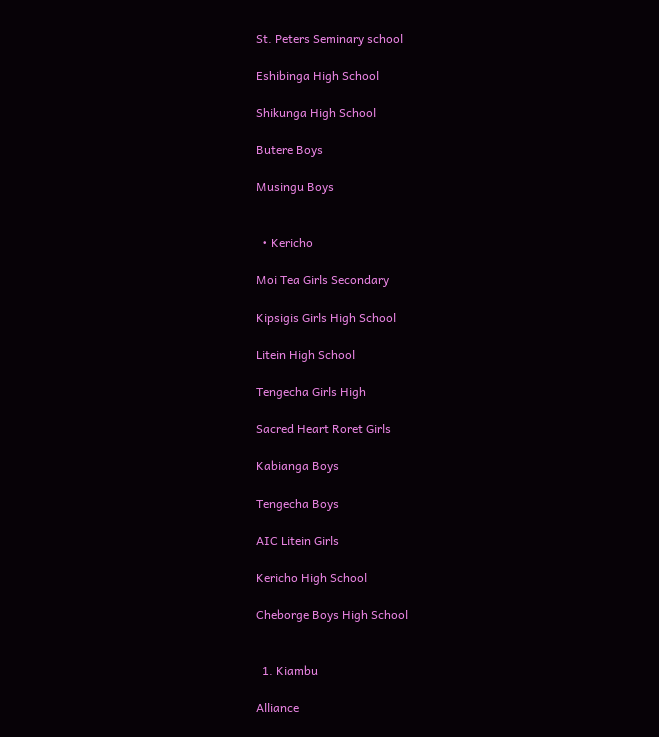St. Peters Seminary school

Eshibinga High School

Shikunga High School

Butere Boys

Musingu Boys


  • Kericho

Moi Tea Girls Secondary

Kipsigis Girls High School

Litein High School

Tengecha Girls High

Sacred Heart Roret Girls

Kabianga Boys

Tengecha Boys

AIC Litein Girls

Kericho High School

Cheborge Boys High School


  1. Kiambu

Alliance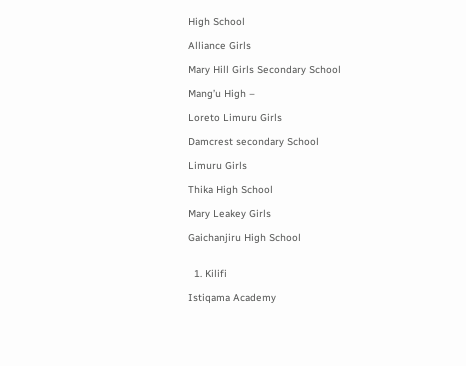High School

Alliance Girls

Mary Hill Girls Secondary School

Mang’u High –

Loreto Limuru Girls

Damcrest secondary School

Limuru Girls

Thika High School

Mary Leakey Girls

Gaichanjiru High School


  1. Kilifi

Istiqama Academy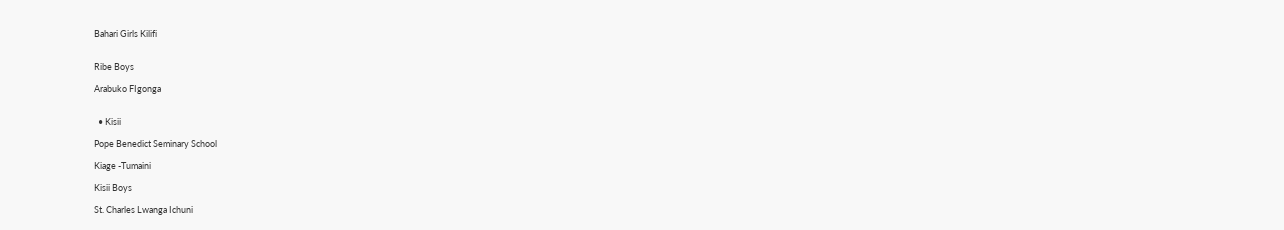Bahari Girls Kilifi


Ribe Boys

Arabuko FIgonga


  • Kisii

Pope Benedict Seminary School

Kiage -Tumaini

Kisii Boys

St. Charles Lwanga Ichuni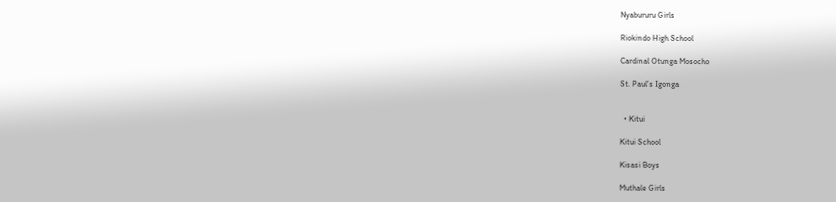Nyabururu Girls

Riokindo High School

Cardinal Otunga Mosocho

St. Paul’s Igonga


  • Kitui

Kitui School

Kisasi Boys

Muthale Girls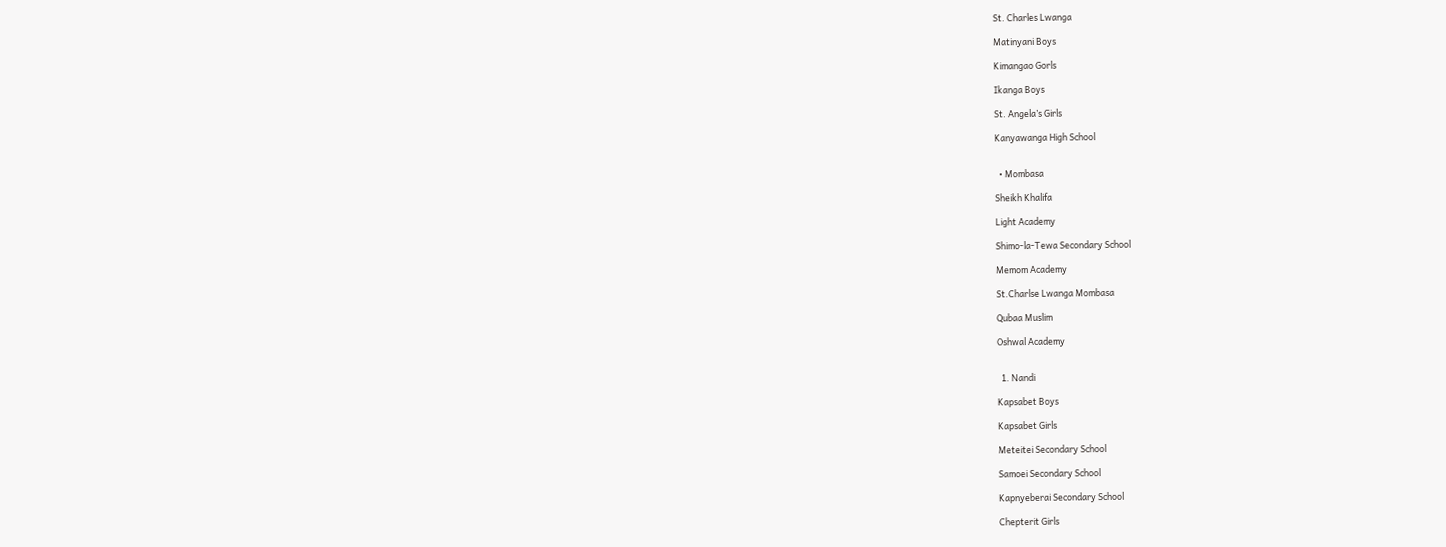St. Charles Lwanga

Matinyani Boys

Kimangao Gorls

Ikanga Boys

St. Angela’s Girls

Kanyawanga High School


  • Mombasa

Sheikh Khalifa

Light Academy

Shimo-la-Tewa Secondary School

Memom Academy

St.Charlse Lwanga Mombasa

Qubaa Muslim

Oshwal Academy


  1. Nandi

Kapsabet Boys

Kapsabet Girls

Meteitei Secondary School

Samoei Secondary School

Kapnyeberai Secondary School

Chepterit Girls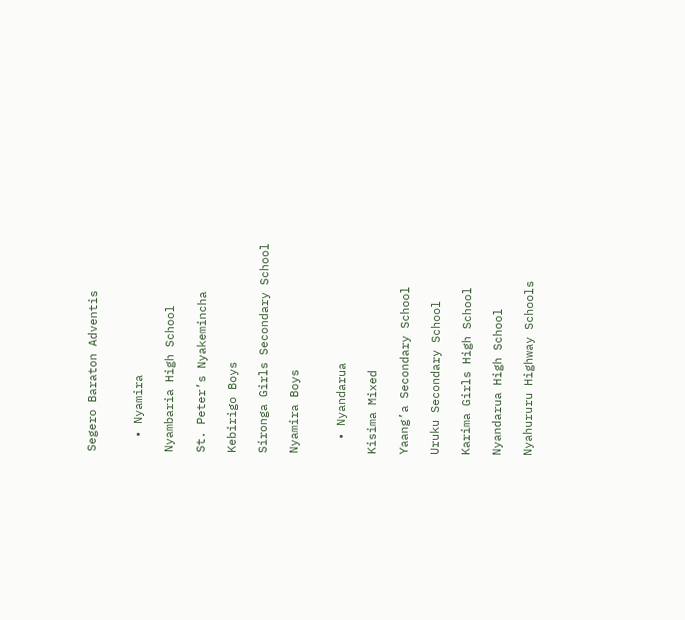Segero Baraton Adventis


  • Nyamira

Nyambaria High School

St. Peter’s Nyakemincha

Kebirigo Boys

Sironga Girls Secondary School

Nyamira Boys


  • Nyandarua

Kisima Mixed

Yaang’a Secondary School

Uruku Secondary School

Karima Girls High School

Nyandarua High School

Nyahururu Highway Schools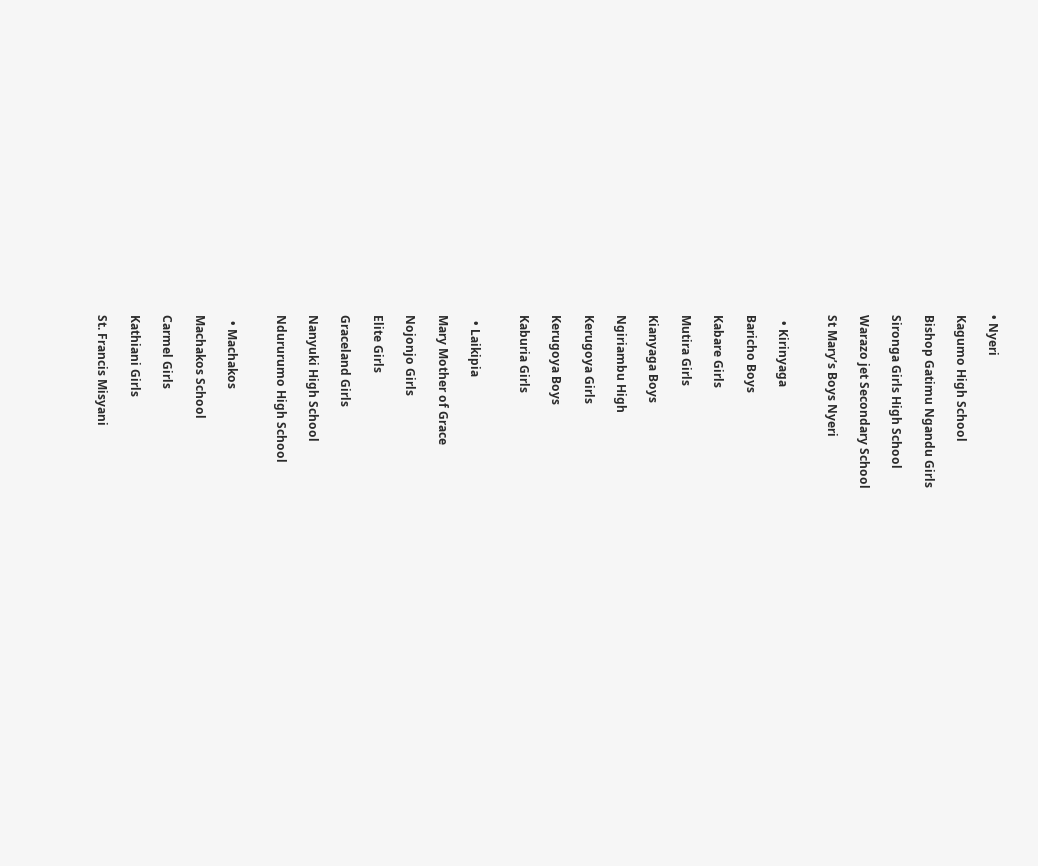• Nyeri

Kagumo High School

Bishop Gatimu Ngandu Girls

Sironga Girls High School

Warazo jet Secondary School

St Mary’s Boys Nyeri


  • Kirinyaga

Baricho Boys

Kabare Girls

Mutira Girls

Kianyaga Boys

Ngiriambu High

Kerugoya Girls

Kerugoya Boys

Kaburia Girls


  • Laikipia

Mary Mother of Grace

Nojonjo Girls

Elite Girls

Graceland Girls

Nanyuki High School

Ndururumo High School


  • Machakos

Machakos School

Carmel Girls

Kathiani Girls

St. Francis Misyani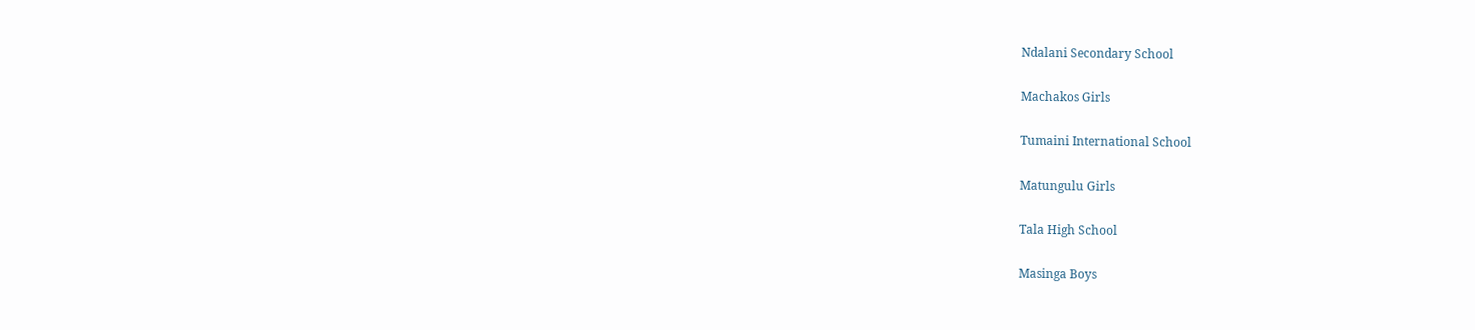Ndalani Secondary School

Machakos Girls

Tumaini International School

Matungulu Girls

Tala High School

Masinga Boys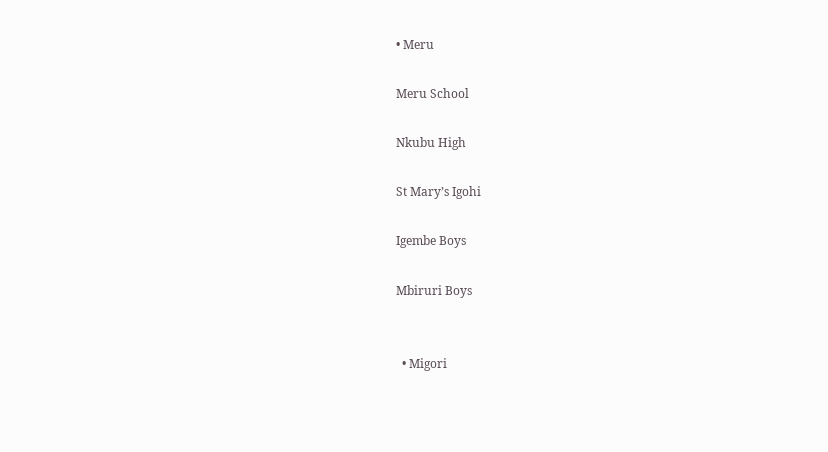• Meru

Meru School

Nkubu High

St Mary’s Igohi

Igembe Boys

Mbiruri Boys


  • Migori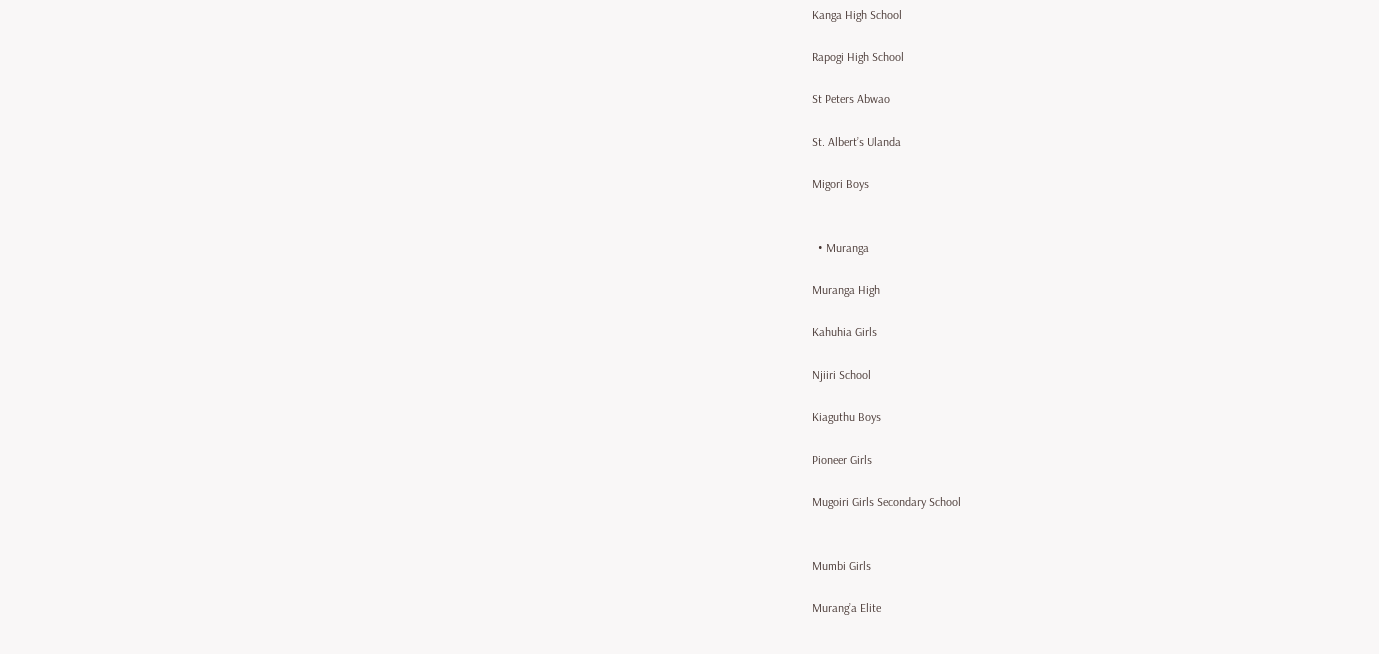Kanga High School

Rapogi High School

St Peters Abwao

St. Albert’s Ulanda

Migori Boys


  • Muranga

Muranga High

Kahuhia Girls

Njiiri School

Kiaguthu Boys

Pioneer Girls

Mugoiri Girls Secondary School


Mumbi Girls

Murang’a Elite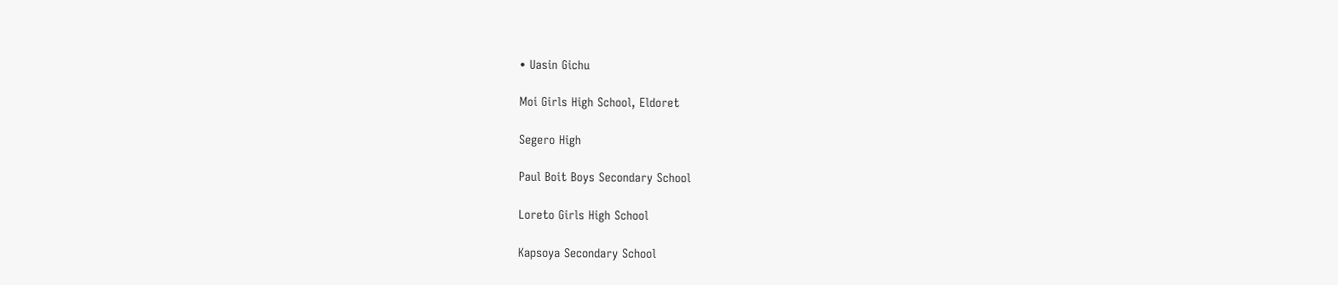• Uasin Gichu

Moi Girls High School, Eldoret

Segero High

Paul Boit Boys Secondary School

Loreto Girls High School

Kapsoya Secondary School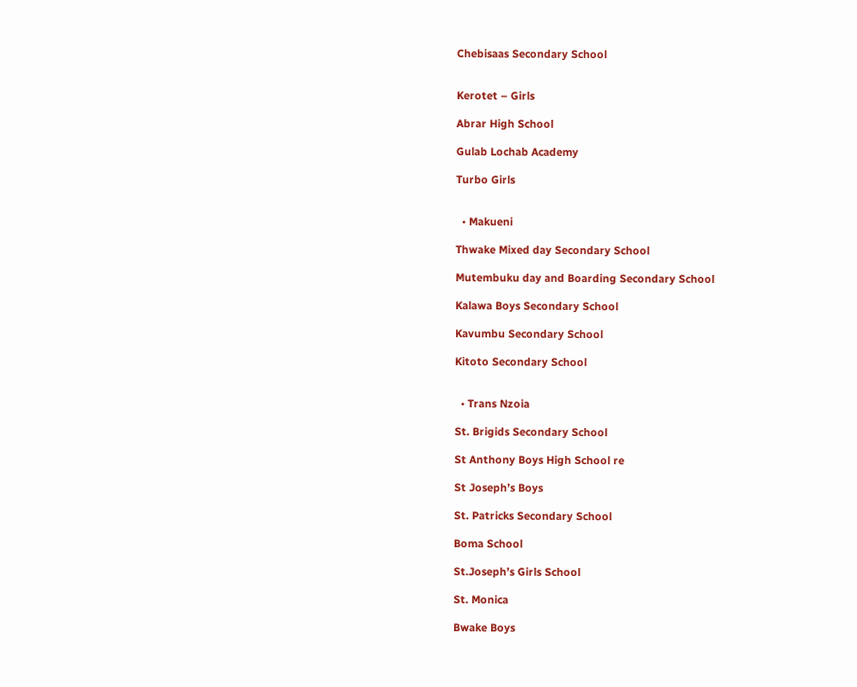Chebisaas Secondary School


Kerotet – Girls

Abrar High School

Gulab Lochab Academy

Turbo Girls


  • Makueni

Thwake Mixed day Secondary School

Mutembuku day and Boarding Secondary School

Kalawa Boys Secondary School

Kavumbu Secondary School

Kitoto Secondary School


  • Trans Nzoia

St. Brigids Secondary School

St Anthony Boys High School re

St Joseph’s Boys

St. Patricks Secondary School

Boma School

St.Joseph’s Girls School

St. Monica

Bwake Boys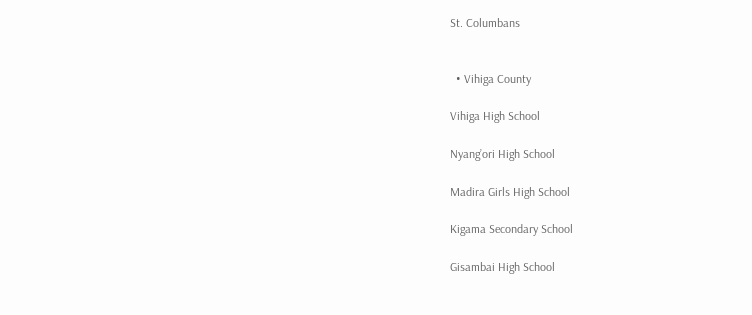St. Columbans


  • Vihiga County

Vihiga High School

Nyang’ori High School

Madira Girls High School

Kigama Secondary School

Gisambai High School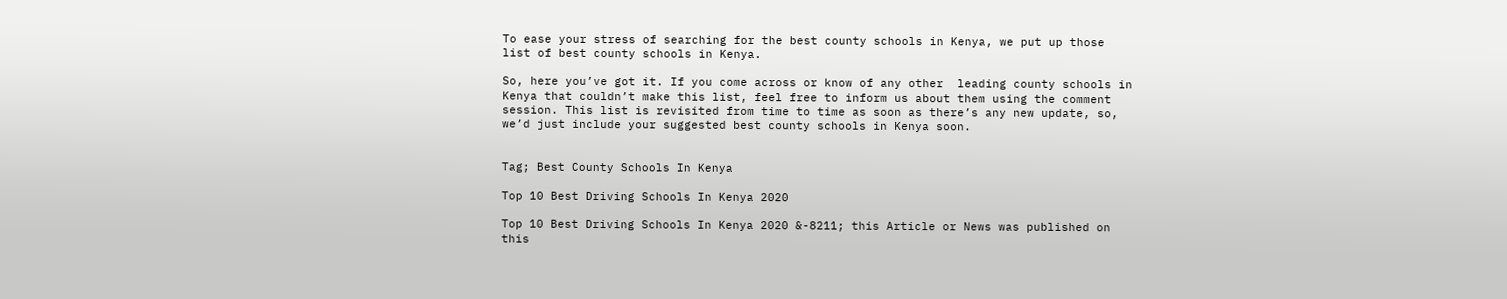To ease your stress of searching for the best county schools in Kenya, we put up those list of best county schools in Kenya.

So, here you’ve got it. If you come across or know of any other  leading county schools in Kenya that couldn’t make this list, feel free to inform us about them using the comment session. This list is revisited from time to time as soon as there’s any new update, so, we’d just include your suggested best county schools in Kenya soon.


Tag; Best County Schools In Kenya

Top 10 Best Driving Schools In Kenya 2020

Top 10 Best Driving Schools In Kenya 2020 &-8211; this Article or News was published on this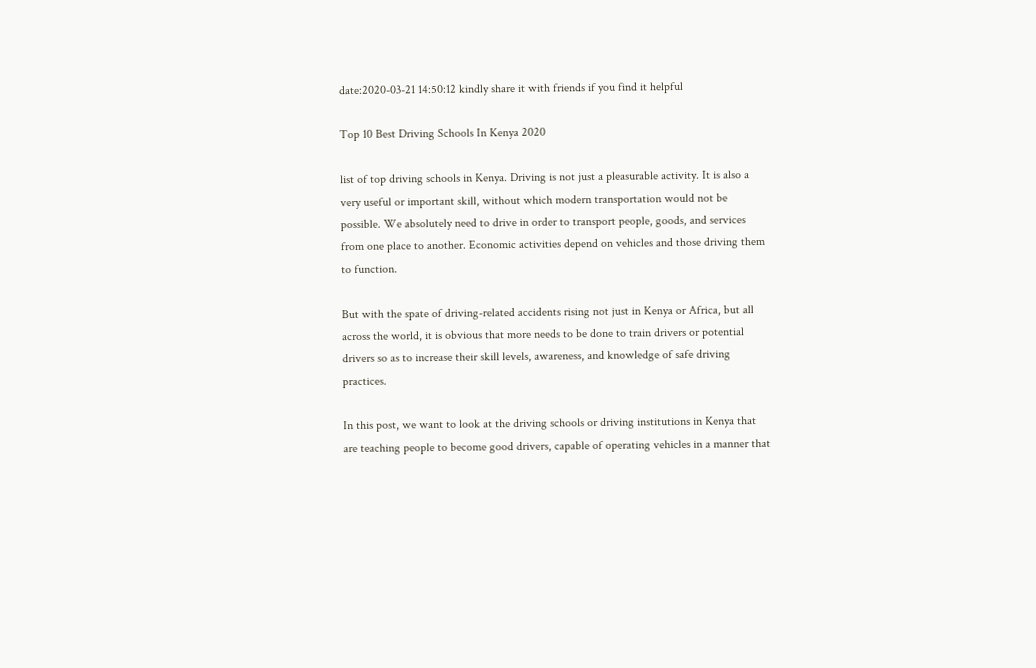date:2020-03-21 14:50:12 kindly share it with friends if you find it helpful

Top 10 Best Driving Schools In Kenya 2020

list of top driving schools in Kenya. Driving is not just a pleasurable activity. It is also a very useful or important skill, without which modern transportation would not be possible. We absolutely need to drive in order to transport people, goods, and services from one place to another. Economic activities depend on vehicles and those driving them to function.

But with the spate of driving-related accidents rising not just in Kenya or Africa, but all across the world, it is obvious that more needs to be done to train drivers or potential drivers so as to increase their skill levels, awareness, and knowledge of safe driving practices.

In this post, we want to look at the driving schools or driving institutions in Kenya that are teaching people to become good drivers, capable of operating vehicles in a manner that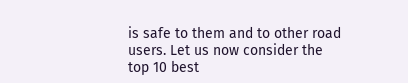is safe to them and to other road users. Let us now consider the top 10 best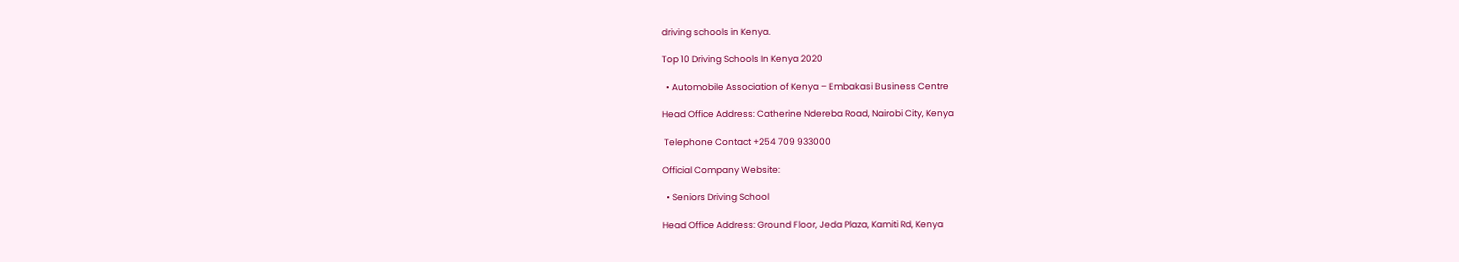driving schools in Kenya.

Top 10 Driving Schools In Kenya 2020

  • Automobile Association of Kenya – Embakasi Business Centre

Head Office Address: Catherine Ndereba Road, Nairobi City, Kenya

 Telephone Contact +254 709 933000

Official Company Website:

  • Seniors Driving School

Head Office Address: Ground Floor, Jeda Plaza, Kamiti Rd, Kenya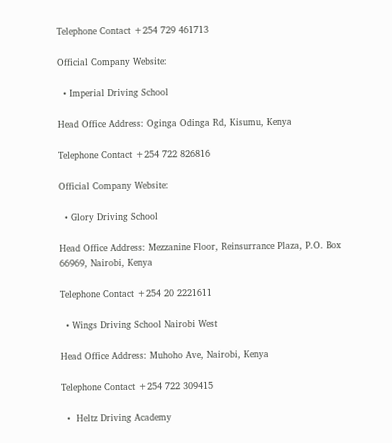Telephone Contact +254 729 461713

Official Company Website:

  • Imperial Driving School

Head Office Address: Oginga Odinga Rd, Kisumu, Kenya

Telephone Contact +254 722 826816

Official Company Website:

  • Glory Driving School

Head Office Address: Mezzanine Floor, Reinsurrance Plaza, P.O. Box 66969, Nairobi, Kenya

Telephone Contact +254 20 2221611

  • Wings Driving School Nairobi West

Head Office Address: Muhoho Ave, Nairobi, Kenya

Telephone Contact +254 722 309415

  •  Heltz Driving Academy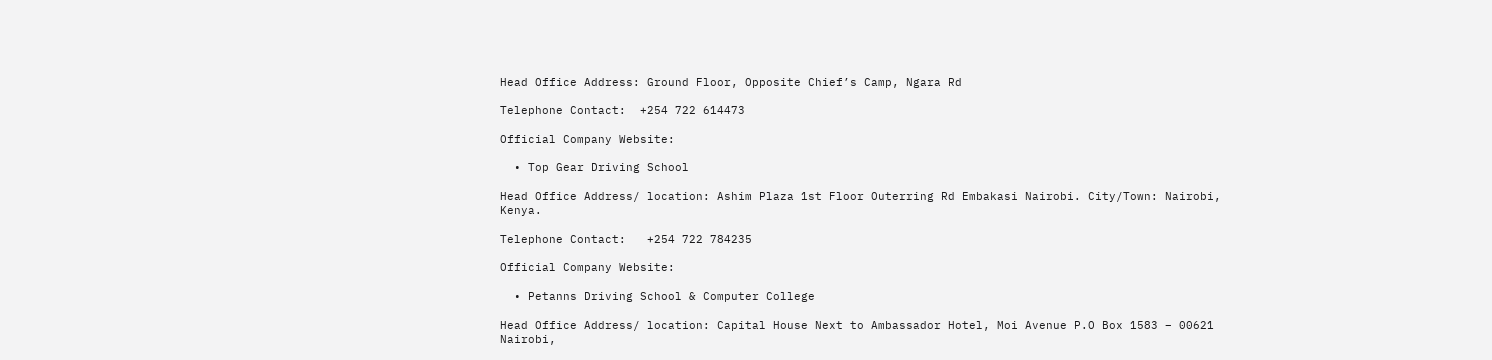Head Office Address: Ground Floor, Opposite Chief’s Camp, Ngara Rd

Telephone Contact:  +254 722 614473

Official Company Website:

  • Top Gear Driving School

Head Office Address/ location: Ashim Plaza 1st Floor Outerring Rd Embakasi Nairobi. City/Town: Nairobi, Kenya.

Telephone Contact:   +254 722 784235

Official Company Website:

  • Petanns Driving School & Computer College

Head Office Address/ location: Capital House Next to Ambassador Hotel, Moi Avenue P.O Box 1583 – 00621 Nairobi,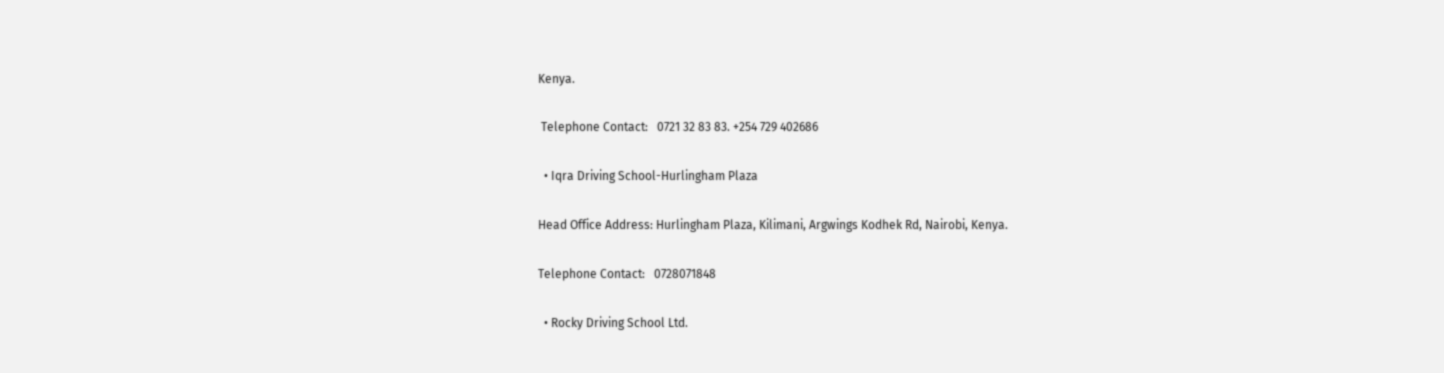Kenya.

 Telephone Contact:   0721 32 83 83. +254 729 402686

  • Iqra Driving School-Hurlingham Plaza

Head Office Address: Hurlingham Plaza, Kilimani, Argwings Kodhek Rd, Nairobi, Kenya.

Telephone Contact:   0728071848

  • Rocky Driving School Ltd.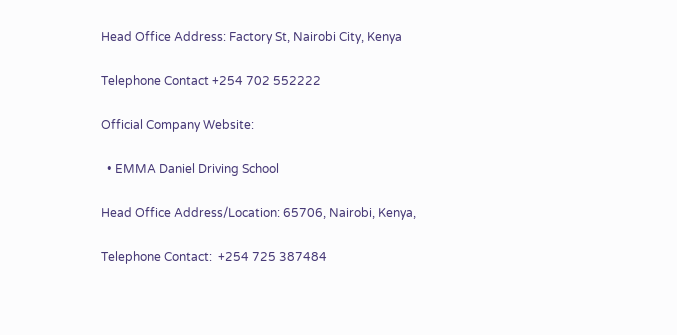Head Office Address: Factory St, Nairobi City, Kenya

Telephone Contact +254 702 552222

Official Company Website:

  • EMMA Daniel Driving School

Head Office Address/Location: 65706, Nairobi, Kenya,

Telephone Contact:  +254 725 387484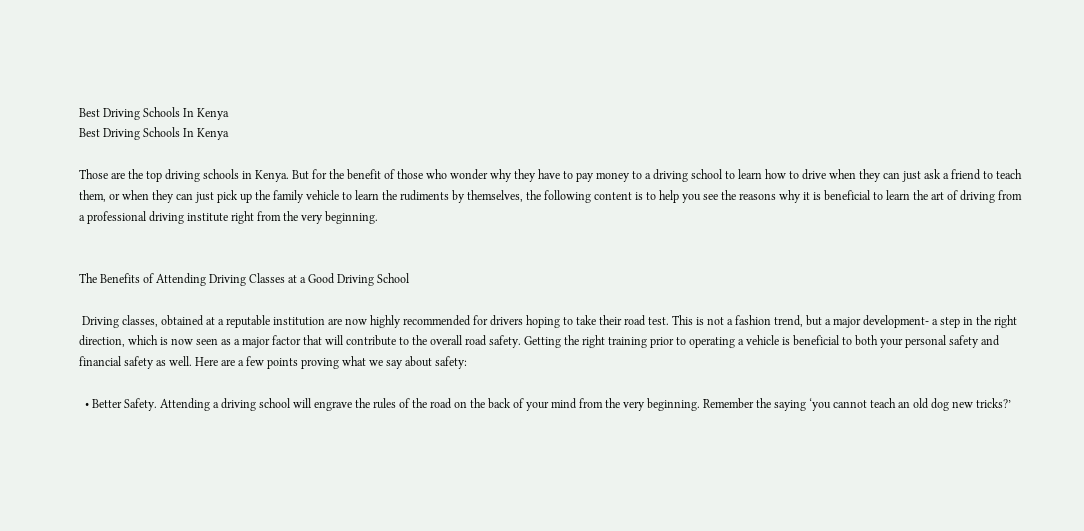Best Driving Schools In Kenya
Best Driving Schools In Kenya

Those are the top driving schools in Kenya. But for the benefit of those who wonder why they have to pay money to a driving school to learn how to drive when they can just ask a friend to teach them, or when they can just pick up the family vehicle to learn the rudiments by themselves, the following content is to help you see the reasons why it is beneficial to learn the art of driving from a professional driving institute right from the very beginning.


The Benefits of Attending Driving Classes at a Good Driving School

 Driving classes, obtained at a reputable institution are now highly recommended for drivers hoping to take their road test. This is not a fashion trend, but a major development- a step in the right direction, which is now seen as a major factor that will contribute to the overall road safety. Getting the right training prior to operating a vehicle is beneficial to both your personal safety and financial safety as well. Here are a few points proving what we say about safety:

  • Better Safety. Attending a driving school will engrave the rules of the road on the back of your mind from the very beginning. Remember the saying ‘you cannot teach an old dog new tricks?’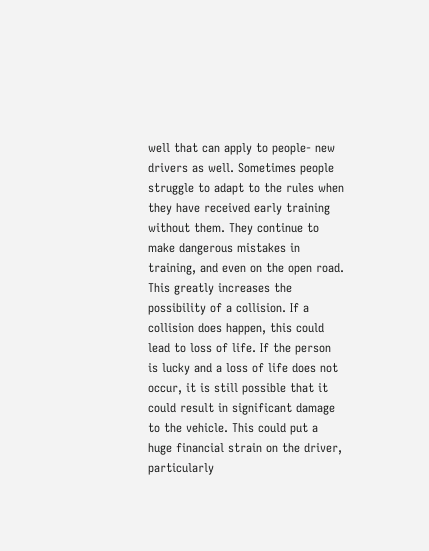well that can apply to people- new drivers as well. Sometimes people struggle to adapt to the rules when they have received early training without them. They continue to make dangerous mistakes in training, and even on the open road. This greatly increases the possibility of a collision. If a collision does happen, this could lead to loss of life. If the person is lucky and a loss of life does not occur, it is still possible that it could result in significant damage to the vehicle. This could put a huge financial strain on the driver, particularly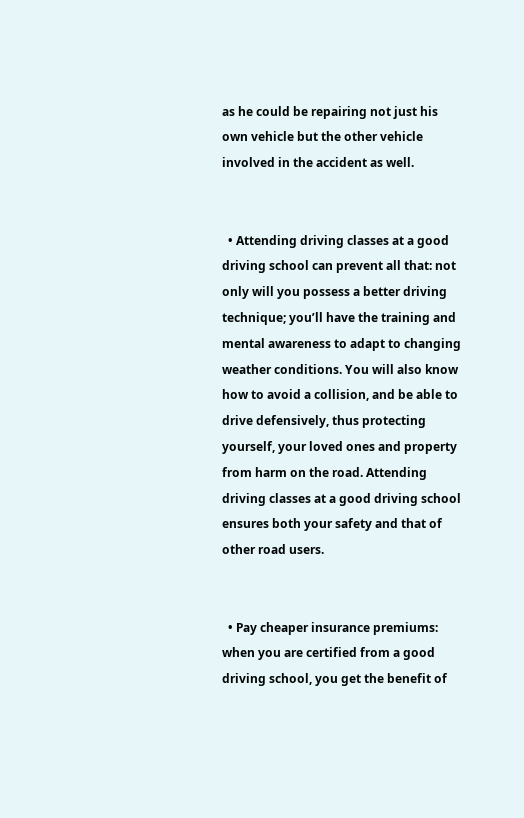as he could be repairing not just his own vehicle but the other vehicle involved in the accident as well.


  • Attending driving classes at a good driving school can prevent all that: not only will you possess a better driving technique; you’ll have the training and mental awareness to adapt to changing weather conditions. You will also know how to avoid a collision, and be able to drive defensively, thus protecting yourself, your loved ones and property from harm on the road. Attending driving classes at a good driving school ensures both your safety and that of other road users.


  • Pay cheaper insurance premiums: when you are certified from a good driving school, you get the benefit of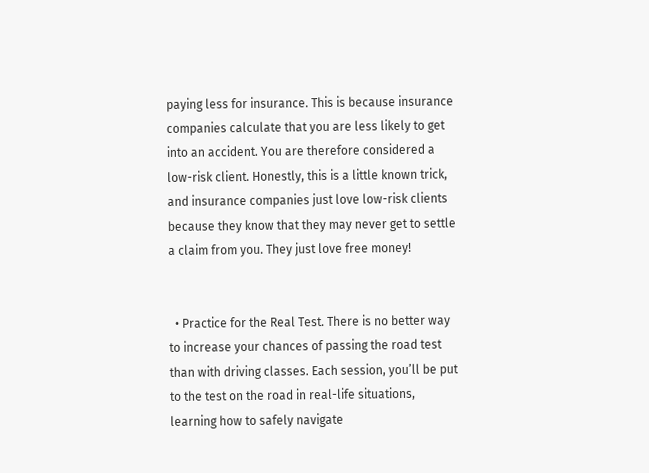paying less for insurance. This is because insurance companies calculate that you are less likely to get into an accident. You are therefore considered a low-risk client. Honestly, this is a little known trick, and insurance companies just love low-risk clients because they know that they may never get to settle a claim from you. They just love free money!


  • Practice for the Real Test. There is no better way to increase your chances of passing the road test than with driving classes. Each session, you’ll be put to the test on the road in real-life situations, learning how to safely navigate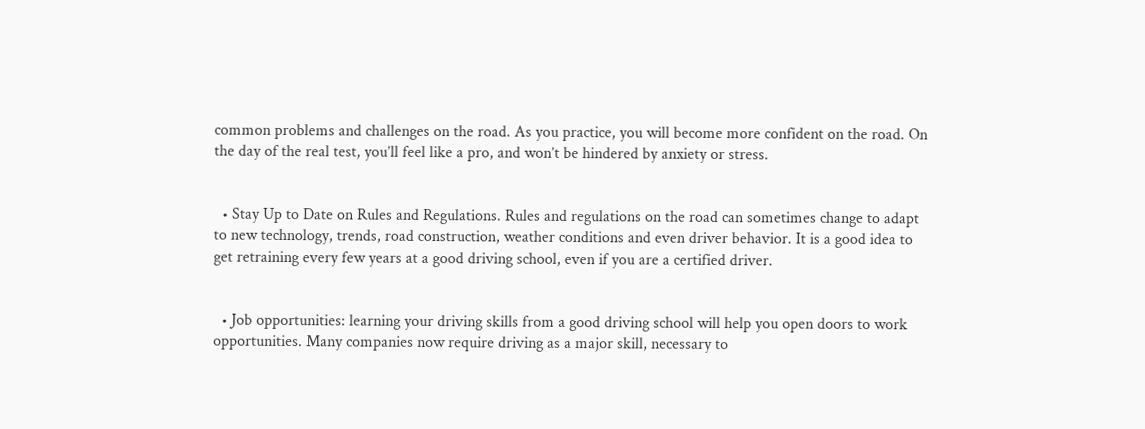common problems and challenges on the road. As you practice, you will become more confident on the road. On the day of the real test, you’ll feel like a pro, and won’t be hindered by anxiety or stress.


  • Stay Up to Date on Rules and Regulations. Rules and regulations on the road can sometimes change to adapt to new technology, trends, road construction, weather conditions and even driver behavior. It is a good idea to get retraining every few years at a good driving school, even if you are a certified driver.


  • Job opportunities: learning your driving skills from a good driving school will help you open doors to work opportunities. Many companies now require driving as a major skill, necessary to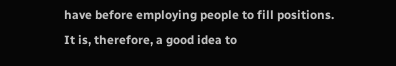have before employing people to fill positions. It is, therefore, a good idea to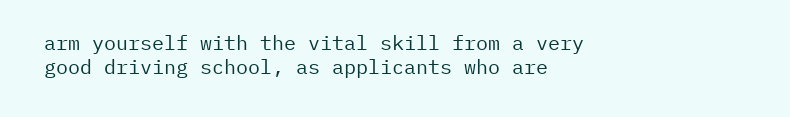arm yourself with the vital skill from a very good driving school, as applicants who are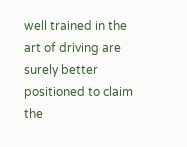well trained in the art of driving are surely better positioned to claim the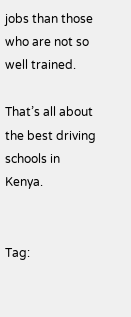jobs than those who are not so well trained.

That’s all about the best driving schools in Kenya.


Tag: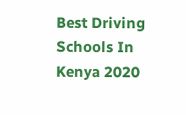Best Driving Schools In Kenya 2020